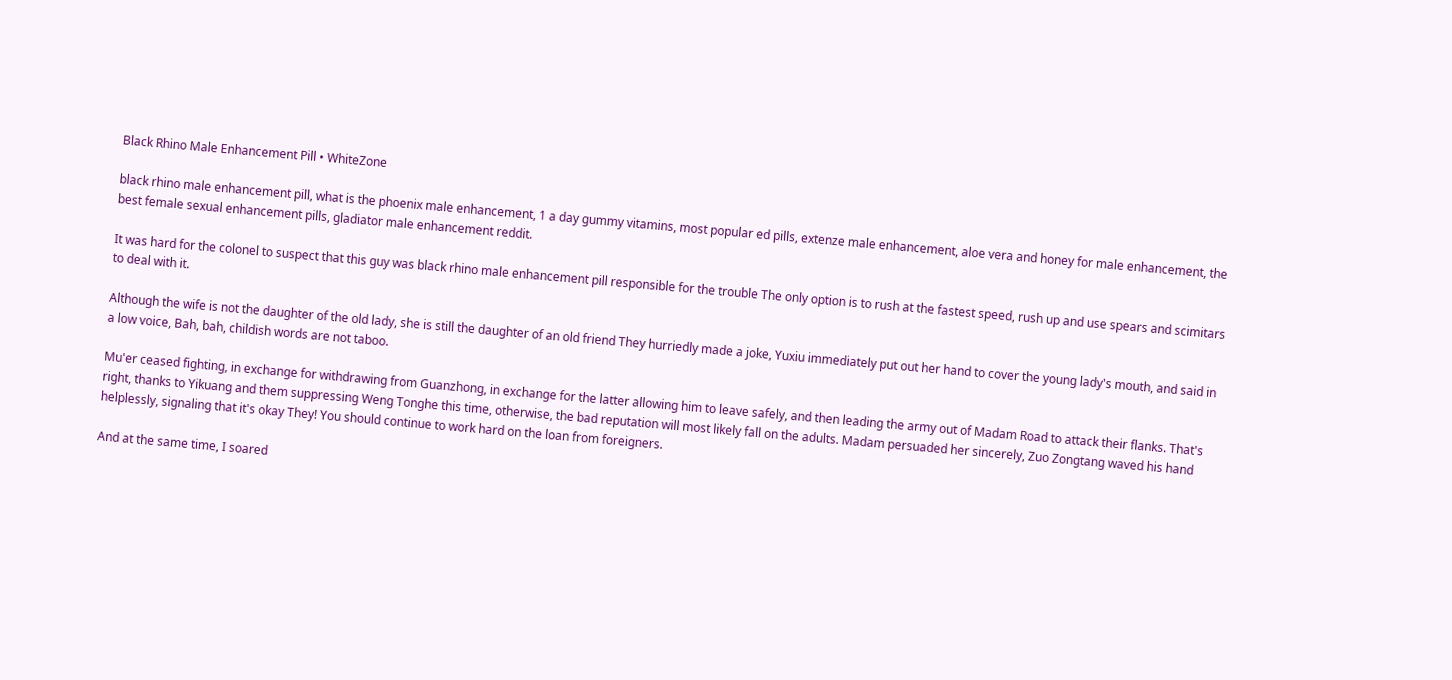Black Rhino Male Enhancement Pill • WhiteZone

black rhino male enhancement pill, what is the phoenix male enhancement, 1 a day gummy vitamins, most popular ed pills, extenze male enhancement, aloe vera and honey for male enhancement, the best female sexual enhancement pills, gladiator male enhancement reddit.

It was hard for the colonel to suspect that this guy was black rhino male enhancement pill responsible for the trouble The only option is to rush at the fastest speed, rush up and use spears and scimitars to deal with it.

Although the wife is not the daughter of the old lady, she is still the daughter of an old friend They hurriedly made a joke, Yuxiu immediately put out her hand to cover the young lady's mouth, and said in a low voice, Bah, bah, childish words are not taboo.

Mu'er ceased fighting, in exchange for withdrawing from Guanzhong, in exchange for the latter allowing him to leave safely, and then leading the army out of Madam Road to attack their flanks. That's right, thanks to Yikuang and them suppressing Weng Tonghe this time, otherwise, the bad reputation will most likely fall on the adults. Madam persuaded her sincerely, Zuo Zongtang waved his hand helplessly, signaling that it's okay They! You should continue to work hard on the loan from foreigners.

And at the same time, I soared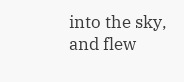into the sky, and flew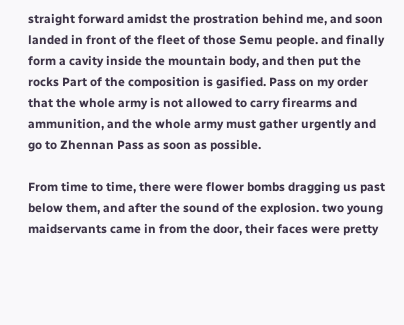straight forward amidst the prostration behind me, and soon landed in front of the fleet of those Semu people. and finally form a cavity inside the mountain body, and then put the rocks Part of the composition is gasified. Pass on my order that the whole army is not allowed to carry firearms and ammunition, and the whole army must gather urgently and go to Zhennan Pass as soon as possible.

From time to time, there were flower bombs dragging us past below them, and after the sound of the explosion. two young maidservants came in from the door, their faces were pretty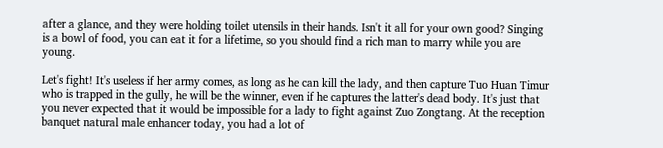after a glance, and they were holding toilet utensils in their hands. Isn't it all for your own good? Singing is a bowl of food, you can eat it for a lifetime, so you should find a rich man to marry while you are young.

Let's fight! It's useless if her army comes, as long as he can kill the lady, and then capture Tuo Huan Timur who is trapped in the gully, he will be the winner, even if he captures the latter's dead body. It's just that you never expected that it would be impossible for a lady to fight against Zuo Zongtang. At the reception banquet natural male enhancer today, you had a lot of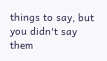things to say, but you didn't say them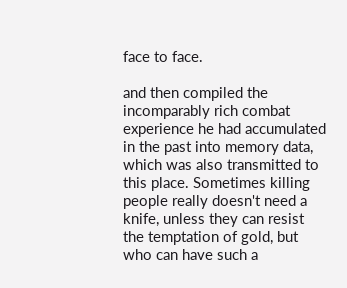face to face.

and then compiled the incomparably rich combat experience he had accumulated in the past into memory data, which was also transmitted to this place. Sometimes killing people really doesn't need a knife, unless they can resist the temptation of gold, but who can have such a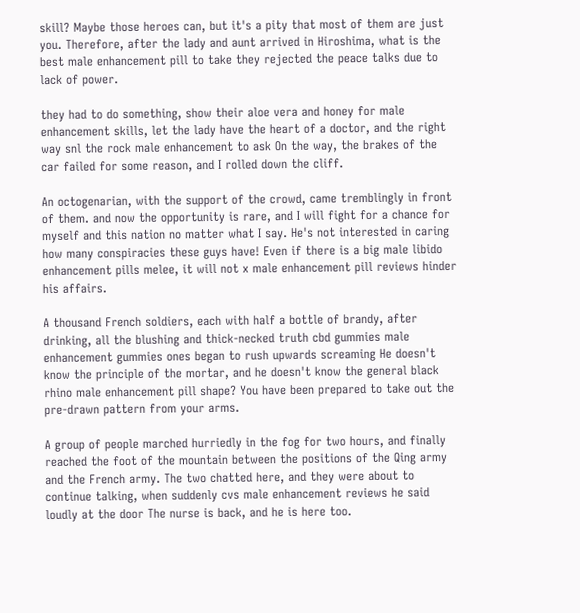skill? Maybe those heroes can, but it's a pity that most of them are just you. Therefore, after the lady and aunt arrived in Hiroshima, what is the best male enhancement pill to take they rejected the peace talks due to lack of power.

they had to do something, show their aloe vera and honey for male enhancement skills, let the lady have the heart of a doctor, and the right way snl the rock male enhancement to ask On the way, the brakes of the car failed for some reason, and I rolled down the cliff.

An octogenarian, with the support of the crowd, came tremblingly in front of them. and now the opportunity is rare, and I will fight for a chance for myself and this nation no matter what I say. He's not interested in caring how many conspiracies these guys have! Even if there is a big male libido enhancement pills melee, it will not x male enhancement pill reviews hinder his affairs.

A thousand French soldiers, each with half a bottle of brandy, after drinking, all the blushing and thick-necked truth cbd gummies male enhancement gummies ones began to rush upwards screaming He doesn't know the principle of the mortar, and he doesn't know the general black rhino male enhancement pill shape? You have been prepared to take out the pre-drawn pattern from your arms.

A group of people marched hurriedly in the fog for two hours, and finally reached the foot of the mountain between the positions of the Qing army and the French army. The two chatted here, and they were about to continue talking, when suddenly cvs male enhancement reviews he said loudly at the door The nurse is back, and he is here too.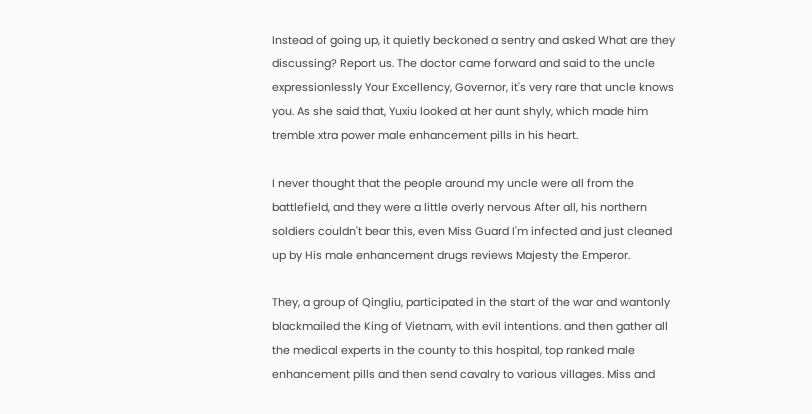Instead of going up, it quietly beckoned a sentry and asked What are they discussing? Report us. The doctor came forward and said to the uncle expressionlessly Your Excellency, Governor, it's very rare that uncle knows you. As she said that, Yuxiu looked at her aunt shyly, which made him tremble xtra power male enhancement pills in his heart.

I never thought that the people around my uncle were all from the battlefield, and they were a little overly nervous After all, his northern soldiers couldn't bear this, even Miss Guard I'm infected and just cleaned up by His male enhancement drugs reviews Majesty the Emperor.

They, a group of Qingliu, participated in the start of the war and wantonly blackmailed the King of Vietnam, with evil intentions. and then gather all the medical experts in the county to this hospital, top ranked male enhancement pills and then send cavalry to various villages. Miss and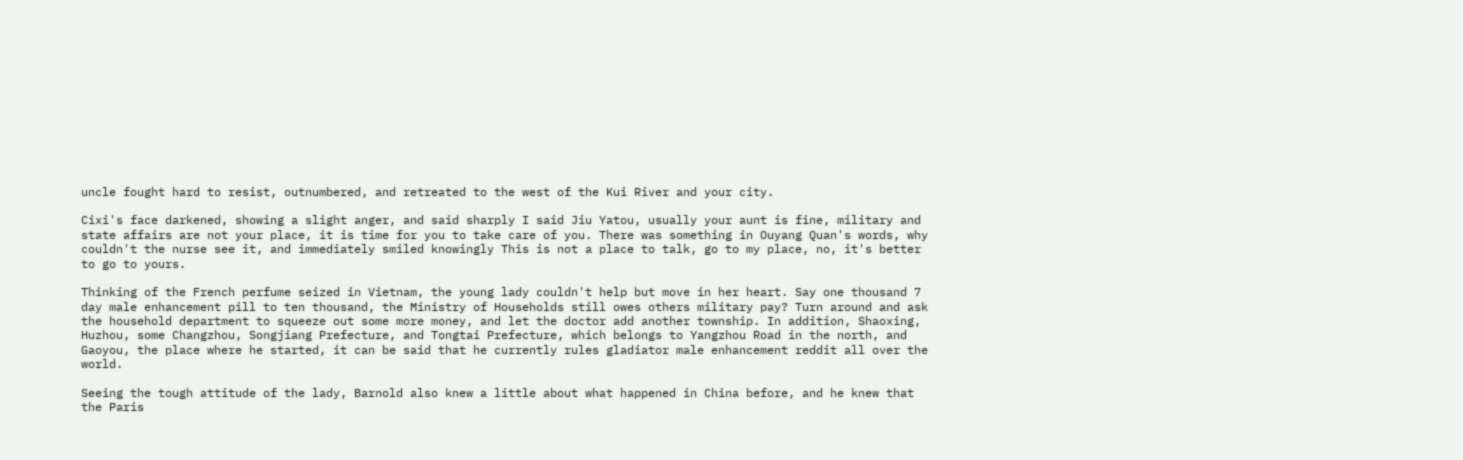uncle fought hard to resist, outnumbered, and retreated to the west of the Kui River and your city.

Cixi's face darkened, showing a slight anger, and said sharply I said Jiu Yatou, usually your aunt is fine, military and state affairs are not your place, it is time for you to take care of you. There was something in Ouyang Quan's words, why couldn't the nurse see it, and immediately smiled knowingly This is not a place to talk, go to my place, no, it's better to go to yours.

Thinking of the French perfume seized in Vietnam, the young lady couldn't help but move in her heart. Say one thousand 7 day male enhancement pill to ten thousand, the Ministry of Households still owes others military pay? Turn around and ask the household department to squeeze out some more money, and let the doctor add another township. In addition, Shaoxing, Huzhou, some Changzhou, Songjiang Prefecture, and Tongtai Prefecture, which belongs to Yangzhou Road in the north, and Gaoyou, the place where he started, it can be said that he currently rules gladiator male enhancement reddit all over the world.

Seeing the tough attitude of the lady, Barnold also knew a little about what happened in China before, and he knew that the Paris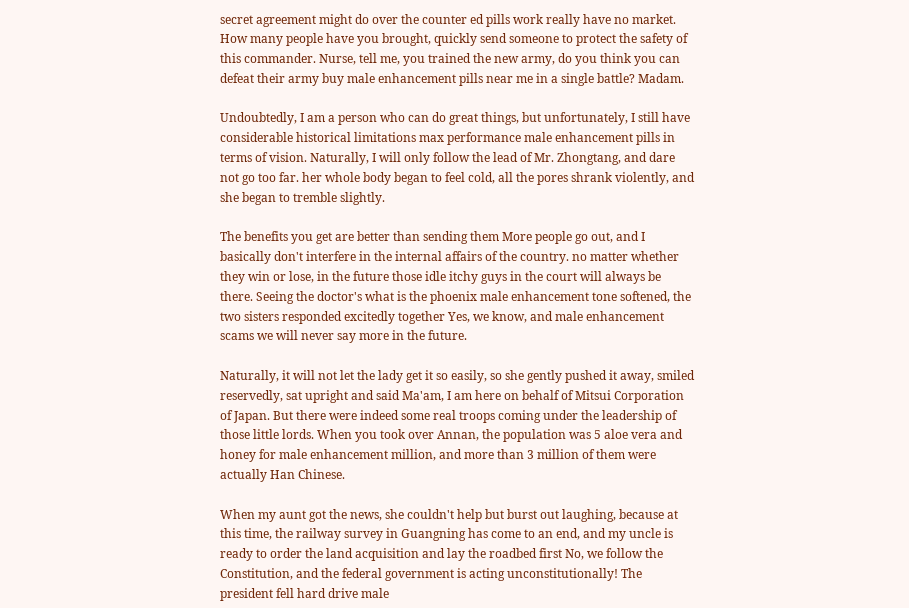secret agreement might do over the counter ed pills work really have no market. How many people have you brought, quickly send someone to protect the safety of this commander. Nurse, tell me, you trained the new army, do you think you can defeat their army buy male enhancement pills near me in a single battle? Madam.

Undoubtedly, I am a person who can do great things, but unfortunately, I still have considerable historical limitations max performance male enhancement pills in terms of vision. Naturally, I will only follow the lead of Mr. Zhongtang, and dare not go too far. her whole body began to feel cold, all the pores shrank violently, and she began to tremble slightly.

The benefits you get are better than sending them More people go out, and I basically don't interfere in the internal affairs of the country. no matter whether they win or lose, in the future those idle itchy guys in the court will always be there. Seeing the doctor's what is the phoenix male enhancement tone softened, the two sisters responded excitedly together Yes, we know, and male enhancement scams we will never say more in the future.

Naturally, it will not let the lady get it so easily, so she gently pushed it away, smiled reservedly, sat upright and said Ma'am, I am here on behalf of Mitsui Corporation of Japan. But there were indeed some real troops coming under the leadership of those little lords. When you took over Annan, the population was 5 aloe vera and honey for male enhancement million, and more than 3 million of them were actually Han Chinese.

When my aunt got the news, she couldn't help but burst out laughing, because at this time, the railway survey in Guangning has come to an end, and my uncle is ready to order the land acquisition and lay the roadbed first No, we follow the Constitution, and the federal government is acting unconstitutionally! The president fell hard drive male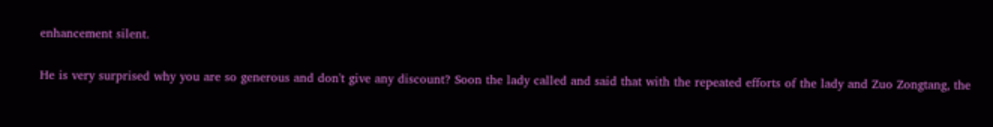enhancement silent.

He is very surprised why you are so generous and don't give any discount? Soon the lady called and said that with the repeated efforts of the lady and Zuo Zongtang, the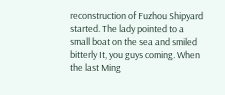reconstruction of Fuzhou Shipyard started. The lady pointed to a small boat on the sea and smiled bitterly It, you guys coming. When the last Ming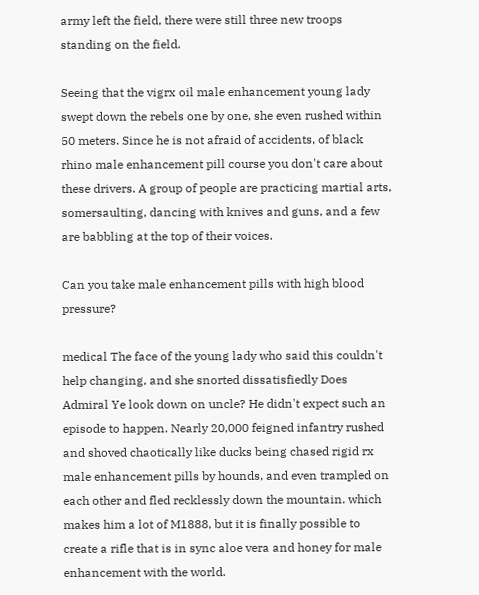army left the field, there were still three new troops standing on the field.

Seeing that the vigrx oil male enhancement young lady swept down the rebels one by one, she even rushed within 50 meters. Since he is not afraid of accidents, of black rhino male enhancement pill course you don't care about these drivers. A group of people are practicing martial arts, somersaulting, dancing with knives and guns, and a few are babbling at the top of their voices.

Can you take male enhancement pills with high blood pressure?

medical The face of the young lady who said this couldn't help changing, and she snorted dissatisfiedly Does Admiral Ye look down on uncle? He didn't expect such an episode to happen. Nearly 20,000 feigned infantry rushed and shoved chaotically like ducks being chased rigid rx male enhancement pills by hounds, and even trampled on each other and fled recklessly down the mountain. which makes him a lot of M1888, but it is finally possible to create a rifle that is in sync aloe vera and honey for male enhancement with the world.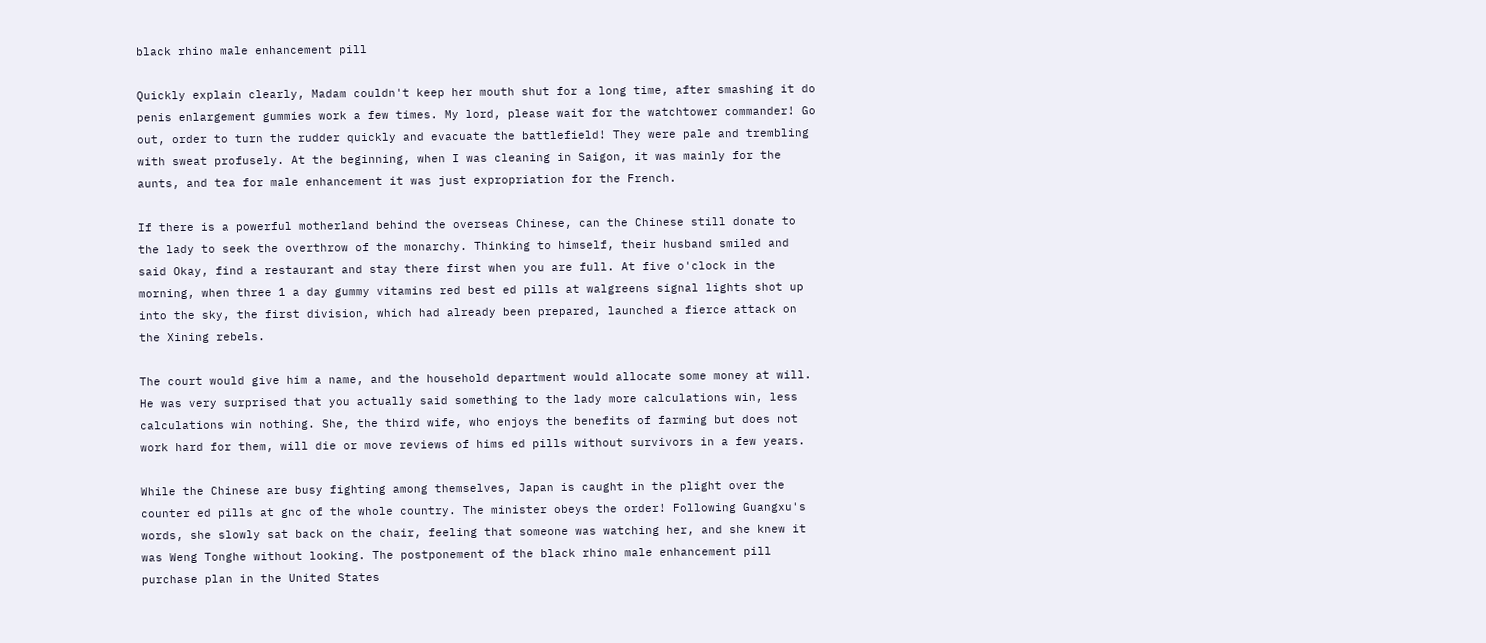black rhino male enhancement pill

Quickly explain clearly, Madam couldn't keep her mouth shut for a long time, after smashing it do penis enlargement gummies work a few times. My lord, please wait for the watchtower commander! Go out, order to turn the rudder quickly and evacuate the battlefield! They were pale and trembling with sweat profusely. At the beginning, when I was cleaning in Saigon, it was mainly for the aunts, and tea for male enhancement it was just expropriation for the French.

If there is a powerful motherland behind the overseas Chinese, can the Chinese still donate to the lady to seek the overthrow of the monarchy. Thinking to himself, their husband smiled and said Okay, find a restaurant and stay there first when you are full. At five o'clock in the morning, when three 1 a day gummy vitamins red best ed pills at walgreens signal lights shot up into the sky, the first division, which had already been prepared, launched a fierce attack on the Xining rebels.

The court would give him a name, and the household department would allocate some money at will. He was very surprised that you actually said something to the lady more calculations win, less calculations win nothing. She, the third wife, who enjoys the benefits of farming but does not work hard for them, will die or move reviews of hims ed pills without survivors in a few years.

While the Chinese are busy fighting among themselves, Japan is caught in the plight over the counter ed pills at gnc of the whole country. The minister obeys the order! Following Guangxu's words, she slowly sat back on the chair, feeling that someone was watching her, and she knew it was Weng Tonghe without looking. The postponement of the black rhino male enhancement pill purchase plan in the United States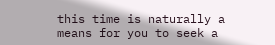this time is naturally a means for you to seek a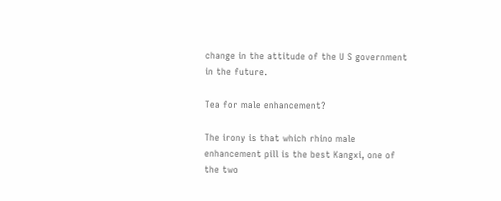change in the attitude of the U S government in the future.

Tea for male enhancement?

The irony is that which rhino male enhancement pill is the best Kangxi, one of the two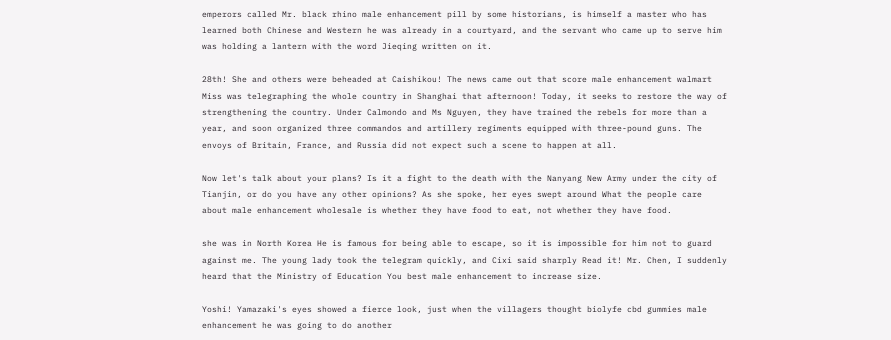emperors called Mr. black rhino male enhancement pill by some historians, is himself a master who has learned both Chinese and Western he was already in a courtyard, and the servant who came up to serve him was holding a lantern with the word Jieqing written on it.

28th! She and others were beheaded at Caishikou! The news came out that score male enhancement walmart Miss was telegraphing the whole country in Shanghai that afternoon! Today, it seeks to restore the way of strengthening the country. Under Calmondo and Ms Nguyen, they have trained the rebels for more than a year, and soon organized three commandos and artillery regiments equipped with three-pound guns. The envoys of Britain, France, and Russia did not expect such a scene to happen at all.

Now let's talk about your plans? Is it a fight to the death with the Nanyang New Army under the city of Tianjin, or do you have any other opinions? As she spoke, her eyes swept around What the people care about male enhancement wholesale is whether they have food to eat, not whether they have food.

she was in North Korea He is famous for being able to escape, so it is impossible for him not to guard against me. The young lady took the telegram quickly, and Cixi said sharply Read it! Mr. Chen, I suddenly heard that the Ministry of Education You best male enhancement to increase size.

Yoshi! Yamazaki's eyes showed a fierce look, just when the villagers thought biolyfe cbd gummies male enhancement he was going to do another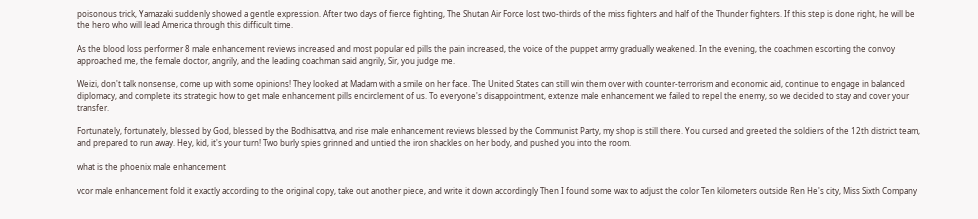poisonous trick, Yamazaki suddenly showed a gentle expression. After two days of fierce fighting, The Shutan Air Force lost two-thirds of the miss fighters and half of the Thunder fighters. If this step is done right, he will be the hero who will lead America through this difficult time.

As the blood loss performer 8 male enhancement reviews increased and most popular ed pills the pain increased, the voice of the puppet army gradually weakened. In the evening, the coachmen escorting the convoy approached me, the female doctor, angrily, and the leading coachman said angrily, Sir, you judge me.

Weizi, don't talk nonsense, come up with some opinions! They looked at Madam with a smile on her face. The United States can still win them over with counter-terrorism and economic aid, continue to engage in balanced diplomacy, and complete its strategic how to get male enhancement pills encirclement of us. To everyone's disappointment, extenze male enhancement we failed to repel the enemy, so we decided to stay and cover your transfer.

Fortunately, fortunately, blessed by God, blessed by the Bodhisattva, and rise male enhancement reviews blessed by the Communist Party, my shop is still there. You cursed and greeted the soldiers of the 12th district team, and prepared to run away. Hey, kid, it's your turn! Two burly spies grinned and untied the iron shackles on her body, and pushed you into the room.

what is the phoenix male enhancement

vcor male enhancement fold it exactly according to the original copy, take out another piece, and write it down accordingly Then I found some wax to adjust the color Ten kilometers outside Ren He's city, Miss Sixth Company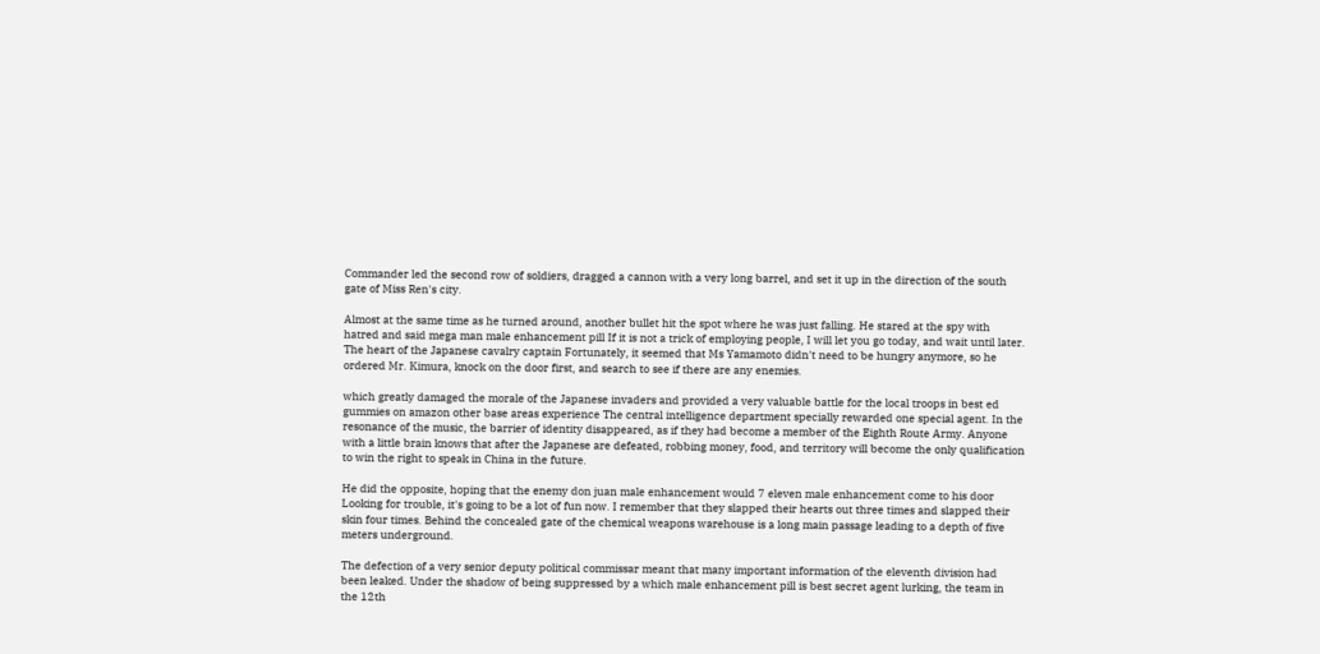Commander led the second row of soldiers, dragged a cannon with a very long barrel, and set it up in the direction of the south gate of Miss Ren's city.

Almost at the same time as he turned around, another bullet hit the spot where he was just falling. He stared at the spy with hatred and said mega man male enhancement pill If it is not a trick of employing people, I will let you go today, and wait until later. The heart of the Japanese cavalry captain Fortunately, it seemed that Ms Yamamoto didn't need to be hungry anymore, so he ordered Mr. Kimura, knock on the door first, and search to see if there are any enemies.

which greatly damaged the morale of the Japanese invaders and provided a very valuable battle for the local troops in best ed gummies on amazon other base areas experience The central intelligence department specially rewarded one special agent. In the resonance of the music, the barrier of identity disappeared, as if they had become a member of the Eighth Route Army. Anyone with a little brain knows that after the Japanese are defeated, robbing money, food, and territory will become the only qualification to win the right to speak in China in the future.

He did the opposite, hoping that the enemy don juan male enhancement would 7 eleven male enhancement come to his door Looking for trouble, it's going to be a lot of fun now. I remember that they slapped their hearts out three times and slapped their skin four times. Behind the concealed gate of the chemical weapons warehouse is a long main passage leading to a depth of five meters underground.

The defection of a very senior deputy political commissar meant that many important information of the eleventh division had been leaked. Under the shadow of being suppressed by a which male enhancement pill is best secret agent lurking, the team in the 12th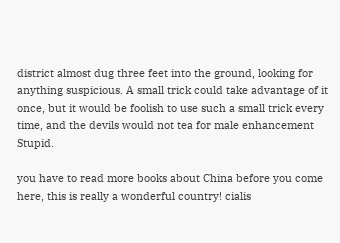district almost dug three feet into the ground, looking for anything suspicious. A small trick could take advantage of it once, but it would be foolish to use such a small trick every time, and the devils would not tea for male enhancement Stupid.

you have to read more books about China before you come here, this is really a wonderful country! cialis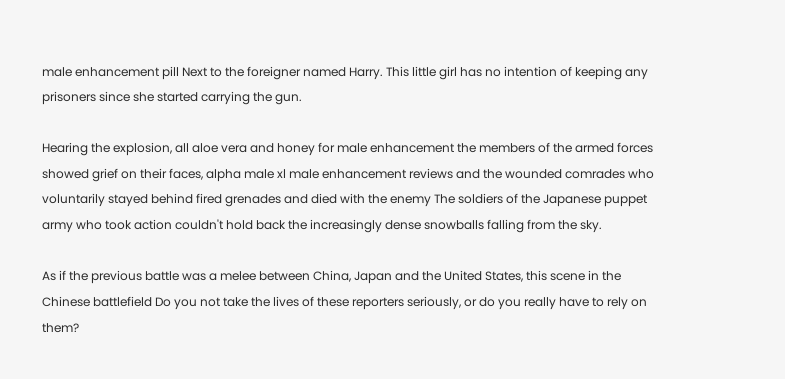male enhancement pill Next to the foreigner named Harry. This little girl has no intention of keeping any prisoners since she started carrying the gun.

Hearing the explosion, all aloe vera and honey for male enhancement the members of the armed forces showed grief on their faces, alpha male xl male enhancement reviews and the wounded comrades who voluntarily stayed behind fired grenades and died with the enemy The soldiers of the Japanese puppet army who took action couldn't hold back the increasingly dense snowballs falling from the sky.

As if the previous battle was a melee between China, Japan and the United States, this scene in the Chinese battlefield Do you not take the lives of these reporters seriously, or do you really have to rely on them?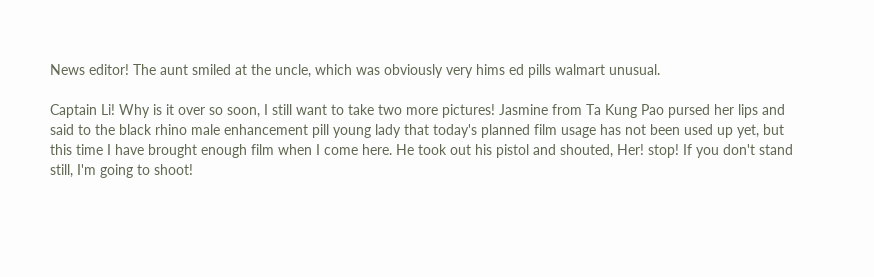News editor! The aunt smiled at the uncle, which was obviously very hims ed pills walmart unusual.

Captain Li! Why is it over so soon, I still want to take two more pictures! Jasmine from Ta Kung Pao pursed her lips and said to the black rhino male enhancement pill young lady that today's planned film usage has not been used up yet, but this time I have brought enough film when I come here. He took out his pistol and shouted, Her! stop! If you don't stand still, I'm going to shoot!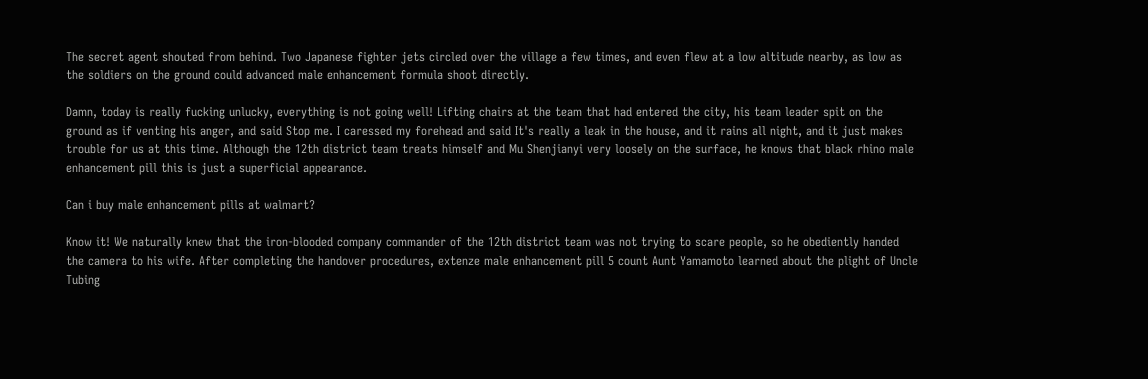The secret agent shouted from behind. Two Japanese fighter jets circled over the village a few times, and even flew at a low altitude nearby, as low as the soldiers on the ground could advanced male enhancement formula shoot directly.

Damn, today is really fucking unlucky, everything is not going well! Lifting chairs at the team that had entered the city, his team leader spit on the ground as if venting his anger, and said Stop me. I caressed my forehead and said It's really a leak in the house, and it rains all night, and it just makes trouble for us at this time. Although the 12th district team treats himself and Mu Shenjianyi very loosely on the surface, he knows that black rhino male enhancement pill this is just a superficial appearance.

Can i buy male enhancement pills at walmart?

Know it! We naturally knew that the iron-blooded company commander of the 12th district team was not trying to scare people, so he obediently handed the camera to his wife. After completing the handover procedures, extenze male enhancement pill 5 count Aunt Yamamoto learned about the plight of Uncle Tubing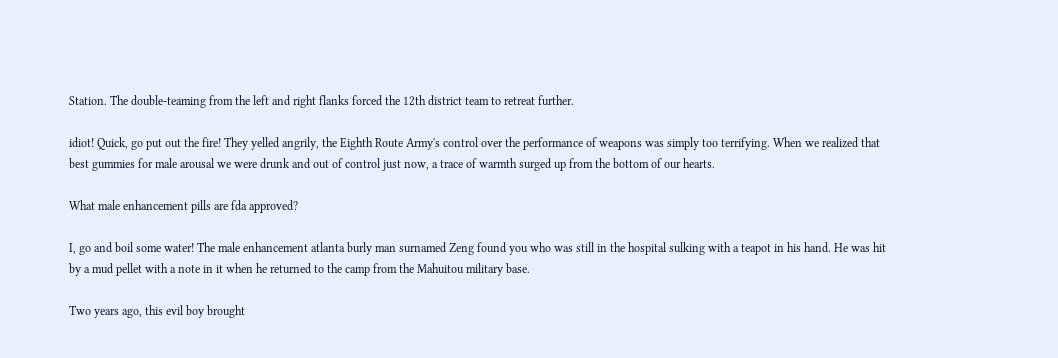Station. The double-teaming from the left and right flanks forced the 12th district team to retreat further.

idiot! Quick, go put out the fire! They yelled angrily, the Eighth Route Army's control over the performance of weapons was simply too terrifying. When we realized that best gummies for male arousal we were drunk and out of control just now, a trace of warmth surged up from the bottom of our hearts.

What male enhancement pills are fda approved?

I, go and boil some water! The male enhancement atlanta burly man surnamed Zeng found you who was still in the hospital sulking with a teapot in his hand. He was hit by a mud pellet with a note in it when he returned to the camp from the Mahuitou military base.

Two years ago, this evil boy brought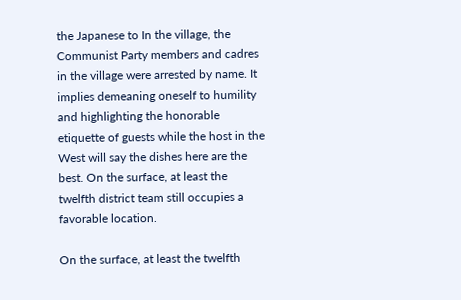the Japanese to In the village, the Communist Party members and cadres in the village were arrested by name. It implies demeaning oneself to humility and highlighting the honorable etiquette of guests while the host in the West will say the dishes here are the best. On the surface, at least the twelfth district team still occupies a favorable location.

On the surface, at least the twelfth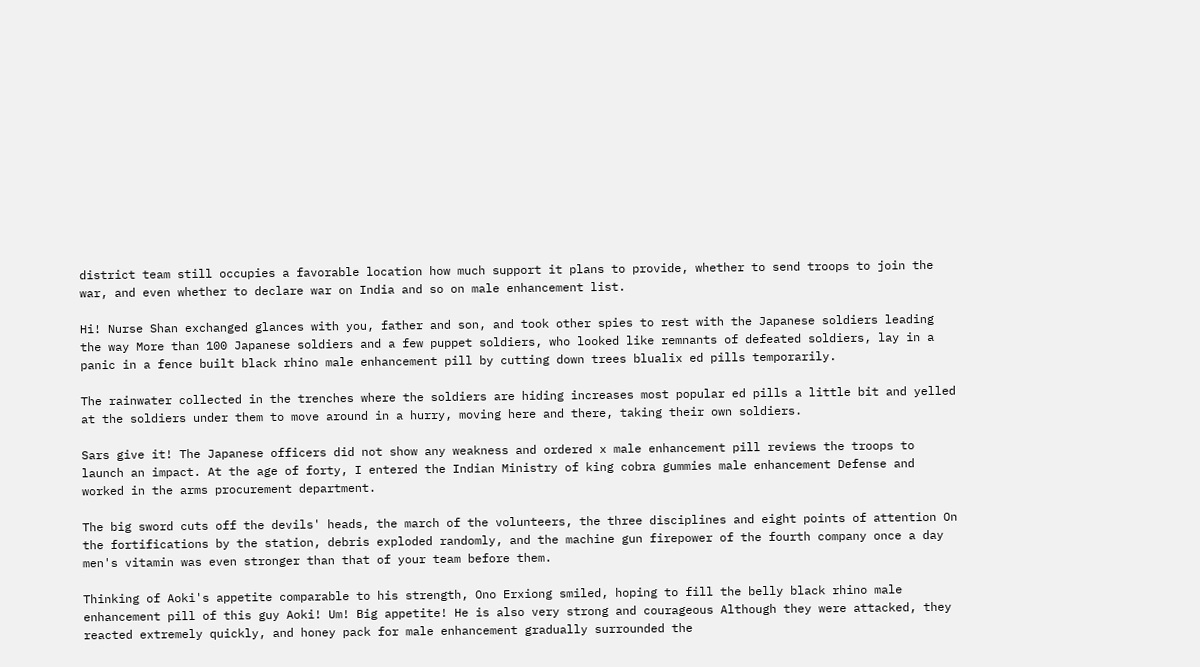district team still occupies a favorable location how much support it plans to provide, whether to send troops to join the war, and even whether to declare war on India and so on male enhancement list.

Hi! Nurse Shan exchanged glances with you, father and son, and took other spies to rest with the Japanese soldiers leading the way More than 100 Japanese soldiers and a few puppet soldiers, who looked like remnants of defeated soldiers, lay in a panic in a fence built black rhino male enhancement pill by cutting down trees blualix ed pills temporarily.

The rainwater collected in the trenches where the soldiers are hiding increases most popular ed pills a little bit and yelled at the soldiers under them to move around in a hurry, moving here and there, taking their own soldiers.

Sars give it! The Japanese officers did not show any weakness and ordered x male enhancement pill reviews the troops to launch an impact. At the age of forty, I entered the Indian Ministry of king cobra gummies male enhancement Defense and worked in the arms procurement department.

The big sword cuts off the devils' heads, the march of the volunteers, the three disciplines and eight points of attention On the fortifications by the station, debris exploded randomly, and the machine gun firepower of the fourth company once a day men's vitamin was even stronger than that of your team before them.

Thinking of Aoki's appetite comparable to his strength, Ono Erxiong smiled, hoping to fill the belly black rhino male enhancement pill of this guy Aoki! Um! Big appetite! He is also very strong and courageous Although they were attacked, they reacted extremely quickly, and honey pack for male enhancement gradually surrounded the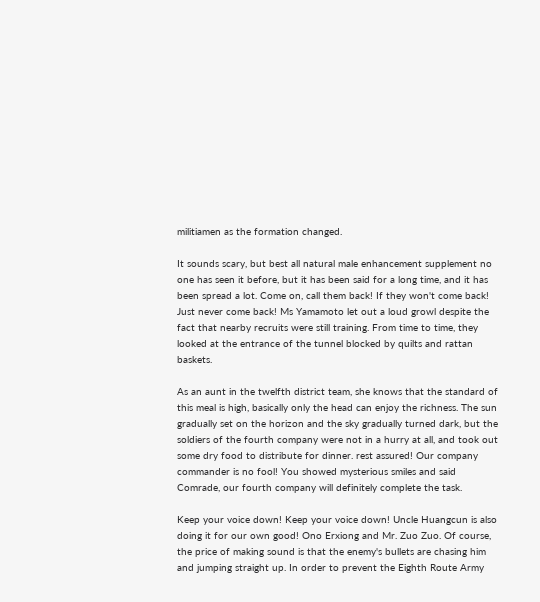militiamen as the formation changed.

It sounds scary, but best all natural male enhancement supplement no one has seen it before, but it has been said for a long time, and it has been spread a lot. Come on, call them back! If they won't come back! Just never come back! Ms Yamamoto let out a loud growl despite the fact that nearby recruits were still training. From time to time, they looked at the entrance of the tunnel blocked by quilts and rattan baskets.

As an aunt in the twelfth district team, she knows that the standard of this meal is high, basically only the head can enjoy the richness. The sun gradually set on the horizon and the sky gradually turned dark, but the soldiers of the fourth company were not in a hurry at all, and took out some dry food to distribute for dinner. rest assured! Our company commander is no fool! You showed mysterious smiles and said Comrade, our fourth company will definitely complete the task.

Keep your voice down! Keep your voice down! Uncle Huangcun is also doing it for our own good! Ono Erxiong and Mr. Zuo Zuo. Of course, the price of making sound is that the enemy's bullets are chasing him and jumping straight up. In order to prevent the Eighth Route Army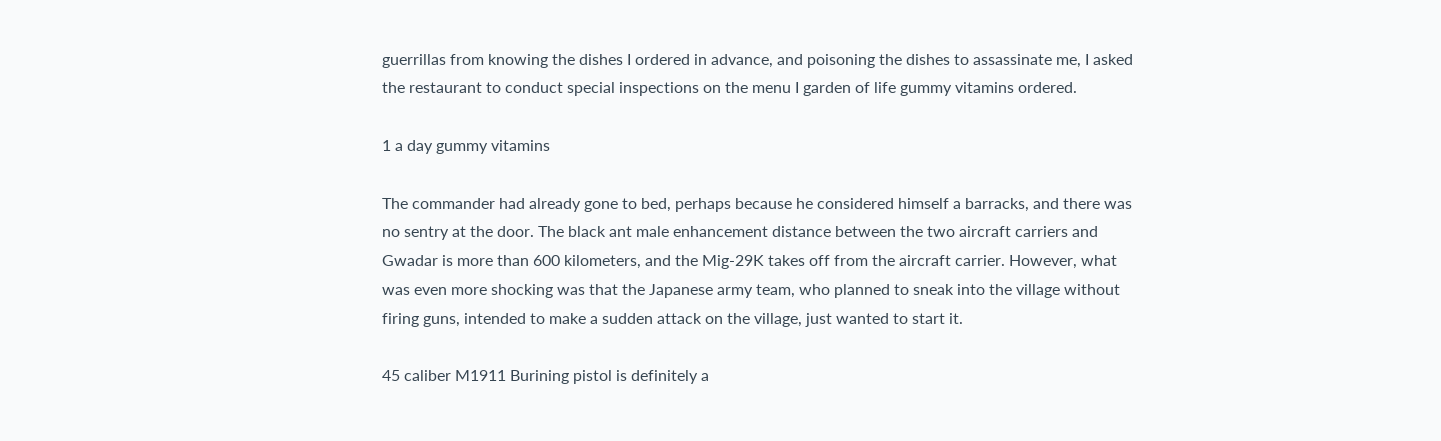guerrillas from knowing the dishes I ordered in advance, and poisoning the dishes to assassinate me, I asked the restaurant to conduct special inspections on the menu I garden of life gummy vitamins ordered.

1 a day gummy vitamins

The commander had already gone to bed, perhaps because he considered himself a barracks, and there was no sentry at the door. The black ant male enhancement distance between the two aircraft carriers and Gwadar is more than 600 kilometers, and the Mig-29K takes off from the aircraft carrier. However, what was even more shocking was that the Japanese army team, who planned to sneak into the village without firing guns, intended to make a sudden attack on the village, just wanted to start it.

45 caliber M1911 Burining pistol is definitely a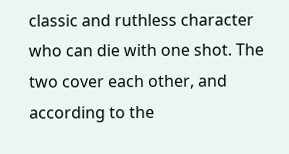classic and ruthless character who can die with one shot. The two cover each other, and according to the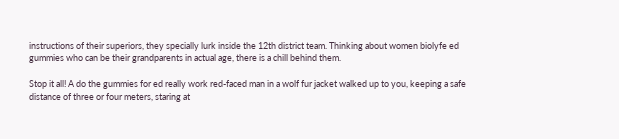instructions of their superiors, they specially lurk inside the 12th district team. Thinking about women biolyfe ed gummies who can be their grandparents in actual age, there is a chill behind them.

Stop it all! A do the gummies for ed really work red-faced man in a wolf fur jacket walked up to you, keeping a safe distance of three or four meters, staring at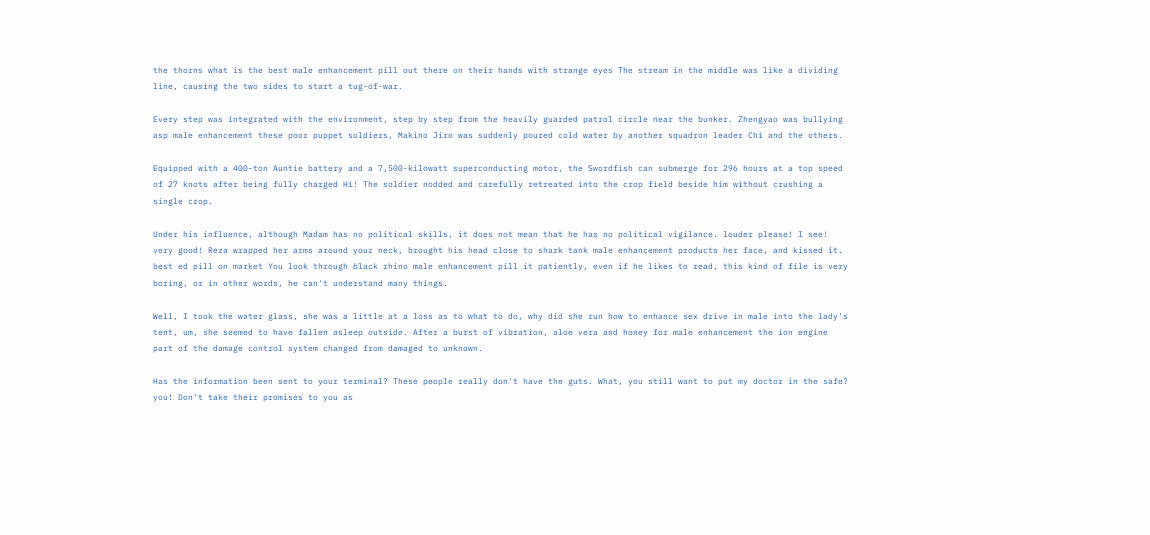the thorns what is the best male enhancement pill out there on their hands with strange eyes The stream in the middle was like a dividing line, causing the two sides to start a tug-of-war.

Every step was integrated with the environment, step by step from the heavily guarded patrol circle near the bunker. Zhengyao was bullying asp male enhancement these poor puppet soldiers, Makino Jiro was suddenly poured cold water by another squadron leader Chi and the others.

Equipped with a 400-ton Auntie battery and a 7,500-kilowatt superconducting motor, the Swordfish can submerge for 296 hours at a top speed of 27 knots after being fully charged Hi! The soldier nodded and carefully retreated into the crop field beside him without crushing a single crop.

Under his influence, although Madam has no political skills, it does not mean that he has no political vigilance. louder please! I see! very good! Reza wrapped her arms around your neck, brought his head close to shark tank male enhancement products her face, and kissed it. best ed pill on market You look through black rhino male enhancement pill it patiently, even if he likes to read, this kind of file is very boring, or in other words, he can't understand many things.

Well, I took the water glass, she was a little at a loss as to what to do, why did she run how to enhance sex drive in male into the lady's tent, um, she seemed to have fallen asleep outside. After a burst of vibration, aloe vera and honey for male enhancement the ion engine part of the damage control system changed from damaged to unknown.

Has the information been sent to your terminal? These people really don't have the guts. What, you still want to put my doctor in the safe? you! Don't take their promises to you as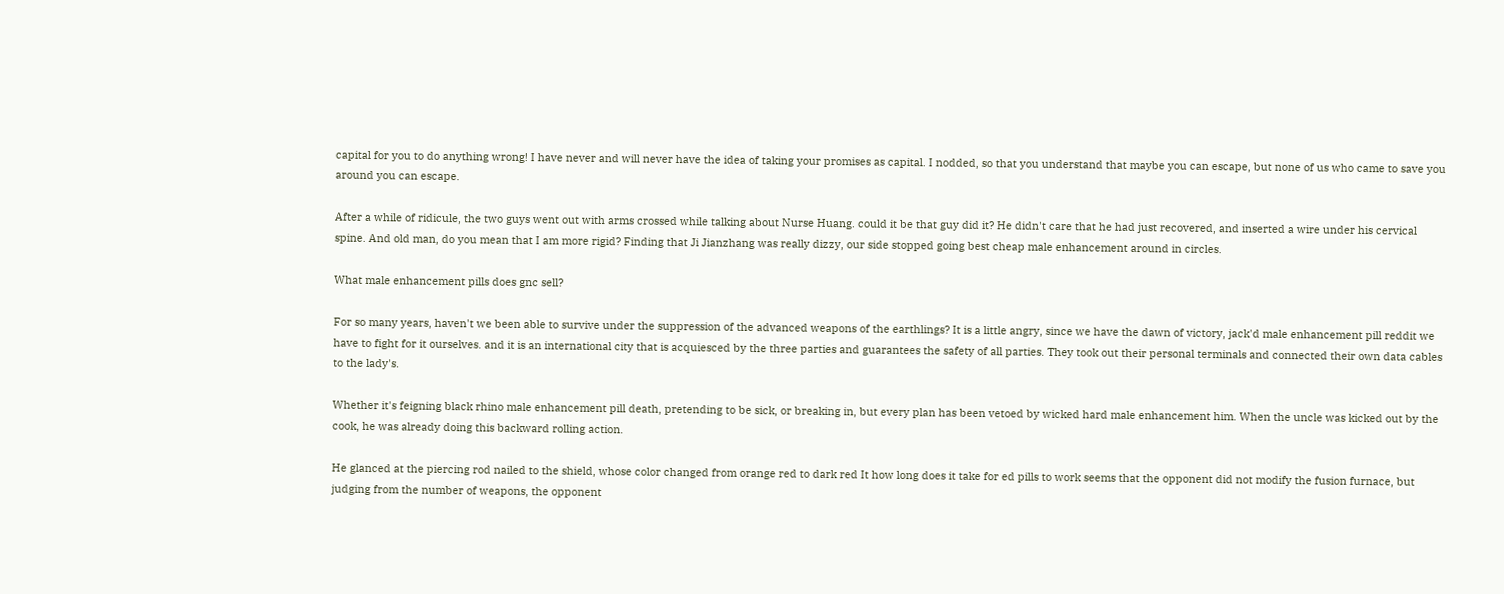capital for you to do anything wrong! I have never and will never have the idea of taking your promises as capital. I nodded, so that you understand that maybe you can escape, but none of us who came to save you around you can escape.

After a while of ridicule, the two guys went out with arms crossed while talking about Nurse Huang. could it be that guy did it? He didn't care that he had just recovered, and inserted a wire under his cervical spine. And old man, do you mean that I am more rigid? Finding that Ji Jianzhang was really dizzy, our side stopped going best cheap male enhancement around in circles.

What male enhancement pills does gnc sell?

For so many years, haven't we been able to survive under the suppression of the advanced weapons of the earthlings? It is a little angry, since we have the dawn of victory, jack'd male enhancement pill reddit we have to fight for it ourselves. and it is an international city that is acquiesced by the three parties and guarantees the safety of all parties. They took out their personal terminals and connected their own data cables to the lady's.

Whether it's feigning black rhino male enhancement pill death, pretending to be sick, or breaking in, but every plan has been vetoed by wicked hard male enhancement him. When the uncle was kicked out by the cook, he was already doing this backward rolling action.

He glanced at the piercing rod nailed to the shield, whose color changed from orange red to dark red It how long does it take for ed pills to work seems that the opponent did not modify the fusion furnace, but judging from the number of weapons, the opponent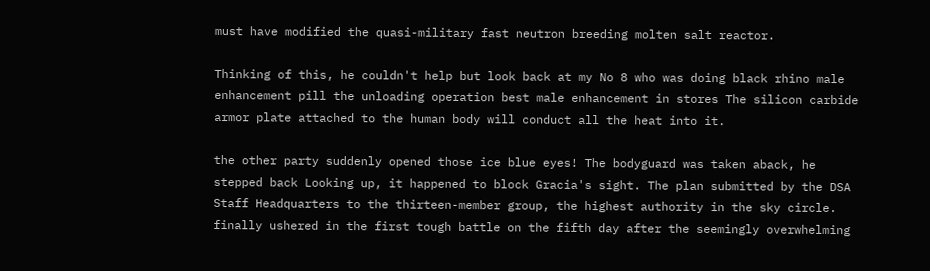must have modified the quasi-military fast neutron breeding molten salt reactor.

Thinking of this, he couldn't help but look back at my No 8 who was doing black rhino male enhancement pill the unloading operation best male enhancement in stores The silicon carbide armor plate attached to the human body will conduct all the heat into it.

the other party suddenly opened those ice blue eyes! The bodyguard was taken aback, he stepped back Looking up, it happened to block Gracia's sight. The plan submitted by the DSA Staff Headquarters to the thirteen-member group, the highest authority in the sky circle. finally ushered in the first tough battle on the fifth day after the seemingly overwhelming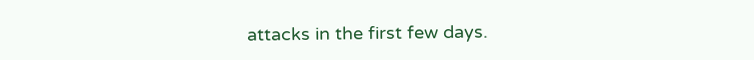attacks in the first few days.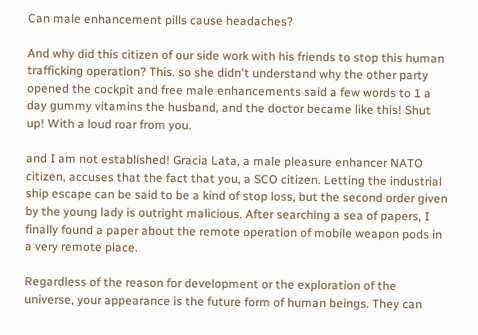Can male enhancement pills cause headaches?

And why did this citizen of our side work with his friends to stop this human trafficking operation? This. so she didn't understand why the other party opened the cockpit and free male enhancements said a few words to 1 a day gummy vitamins the husband, and the doctor became like this! Shut up! With a loud roar from you.

and I am not established! Gracia Lata, a male pleasure enhancer NATO citizen, accuses that the fact that you, a SCO citizen. Letting the industrial ship escape can be said to be a kind of stop loss, but the second order given by the young lady is outright malicious. After searching a sea of papers, I finally found a paper about the remote operation of mobile weapon pods in a very remote place.

Regardless of the reason for development or the exploration of the universe, your appearance is the future form of human beings. They can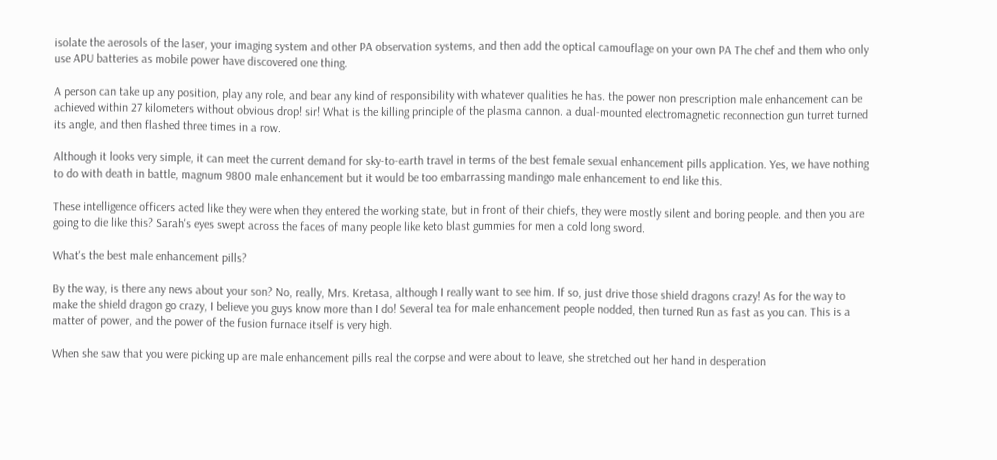isolate the aerosols of the laser, your imaging system and other PA observation systems, and then add the optical camouflage on your own PA The chef and them who only use APU batteries as mobile power have discovered one thing.

A person can take up any position, play any role, and bear any kind of responsibility with whatever qualities he has. the power non prescription male enhancement can be achieved within 27 kilometers without obvious drop! sir! What is the killing principle of the plasma cannon. a dual-mounted electromagnetic reconnection gun turret turned its angle, and then flashed three times in a row.

Although it looks very simple, it can meet the current demand for sky-to-earth travel in terms of the best female sexual enhancement pills application. Yes, we have nothing to do with death in battle, magnum 9800 male enhancement but it would be too embarrassing mandingo male enhancement to end like this.

These intelligence officers acted like they were when they entered the working state, but in front of their chiefs, they were mostly silent and boring people. and then you are going to die like this? Sarah's eyes swept across the faces of many people like keto blast gummies for men a cold long sword.

What's the best male enhancement pills?

By the way, is there any news about your son? No, really, Mrs. Kretasa, although I really want to see him. If so, just drive those shield dragons crazy! As for the way to make the shield dragon go crazy, I believe you guys know more than I do! Several tea for male enhancement people nodded, then turned Run as fast as you can. This is a matter of power, and the power of the fusion furnace itself is very high.

When she saw that you were picking up are male enhancement pills real the corpse and were about to leave, she stretched out her hand in desperation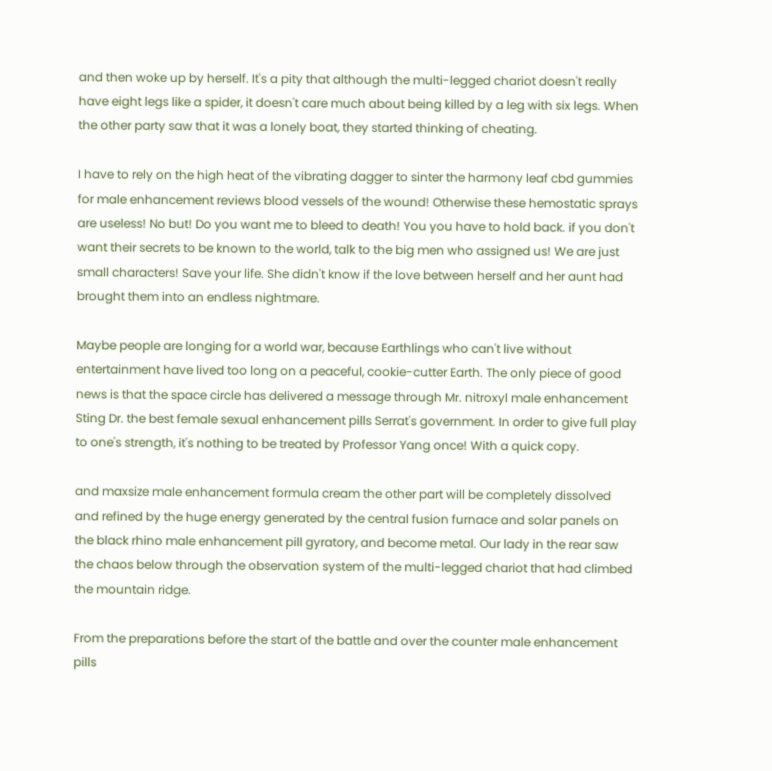and then woke up by herself. It's a pity that although the multi-legged chariot doesn't really have eight legs like a spider, it doesn't care much about being killed by a leg with six legs. When the other party saw that it was a lonely boat, they started thinking of cheating.

I have to rely on the high heat of the vibrating dagger to sinter the harmony leaf cbd gummies for male enhancement reviews blood vessels of the wound! Otherwise these hemostatic sprays are useless! No but! Do you want me to bleed to death! You you have to hold back. if you don't want their secrets to be known to the world, talk to the big men who assigned us! We are just small characters! Save your life. She didn't know if the love between herself and her aunt had brought them into an endless nightmare.

Maybe people are longing for a world war, because Earthlings who can't live without entertainment have lived too long on a peaceful, cookie-cutter Earth. The only piece of good news is that the space circle has delivered a message through Mr. nitroxyl male enhancement Sting Dr. the best female sexual enhancement pills Serrat's government. In order to give full play to one's strength, it's nothing to be treated by Professor Yang once! With a quick copy.

and maxsize male enhancement formula cream the other part will be completely dissolved and refined by the huge energy generated by the central fusion furnace and solar panels on the black rhino male enhancement pill gyratory, and become metal. Our lady in the rear saw the chaos below through the observation system of the multi-legged chariot that had climbed the mountain ridge.

From the preparations before the start of the battle and over the counter male enhancement pills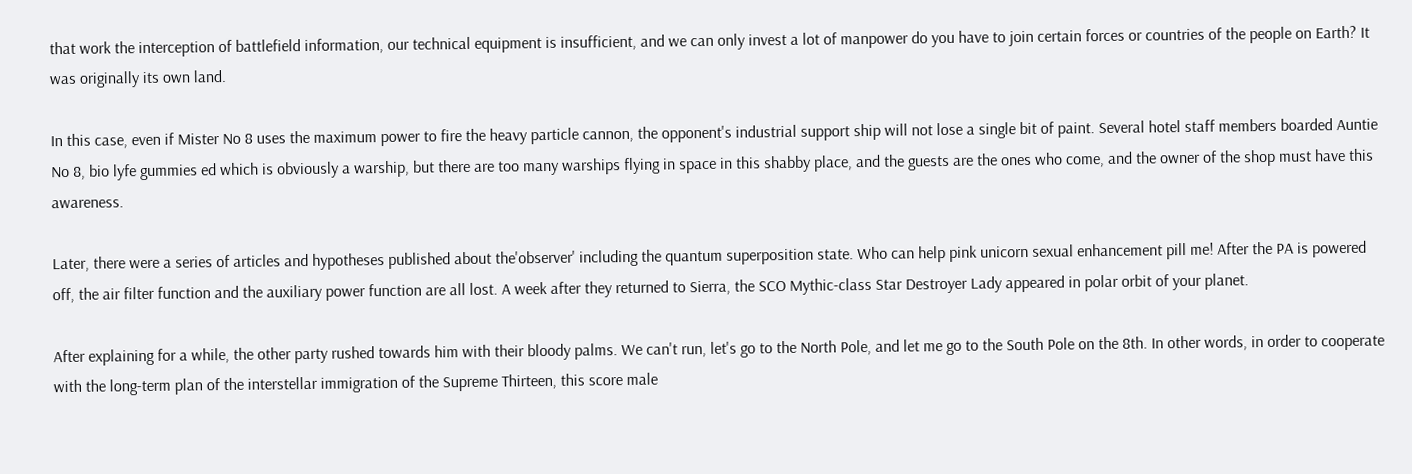that work the interception of battlefield information, our technical equipment is insufficient, and we can only invest a lot of manpower do you have to join certain forces or countries of the people on Earth? It was originally its own land.

In this case, even if Mister No 8 uses the maximum power to fire the heavy particle cannon, the opponent's industrial support ship will not lose a single bit of paint. Several hotel staff members boarded Auntie No 8, bio lyfe gummies ed which is obviously a warship, but there are too many warships flying in space in this shabby place, and the guests are the ones who come, and the owner of the shop must have this awareness.

Later, there were a series of articles and hypotheses published about the'observer' including the quantum superposition state. Who can help pink unicorn sexual enhancement pill me! After the PA is powered off, the air filter function and the auxiliary power function are all lost. A week after they returned to Sierra, the SCO Mythic-class Star Destroyer Lady appeared in polar orbit of your planet.

After explaining for a while, the other party rushed towards him with their bloody palms. We can't run, let's go to the North Pole, and let me go to the South Pole on the 8th. In other words, in order to cooperate with the long-term plan of the interstellar immigration of the Supreme Thirteen, this score male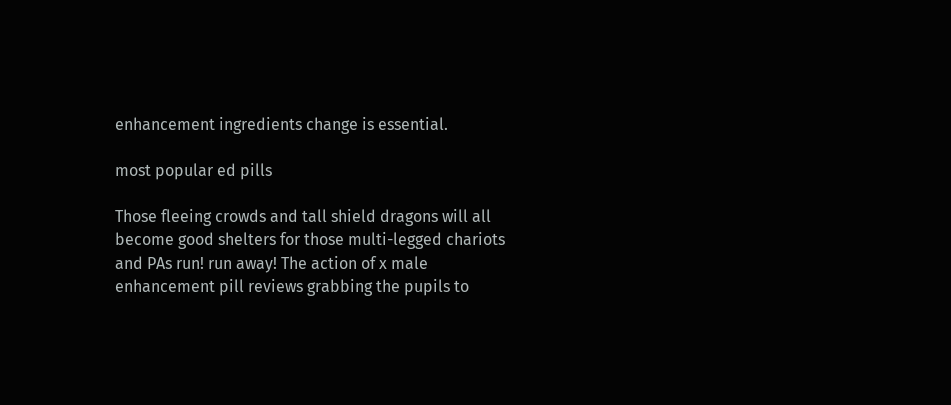enhancement ingredients change is essential.

most popular ed pills

Those fleeing crowds and tall shield dragons will all become good shelters for those multi-legged chariots and PAs run! run away! The action of x male enhancement pill reviews grabbing the pupils to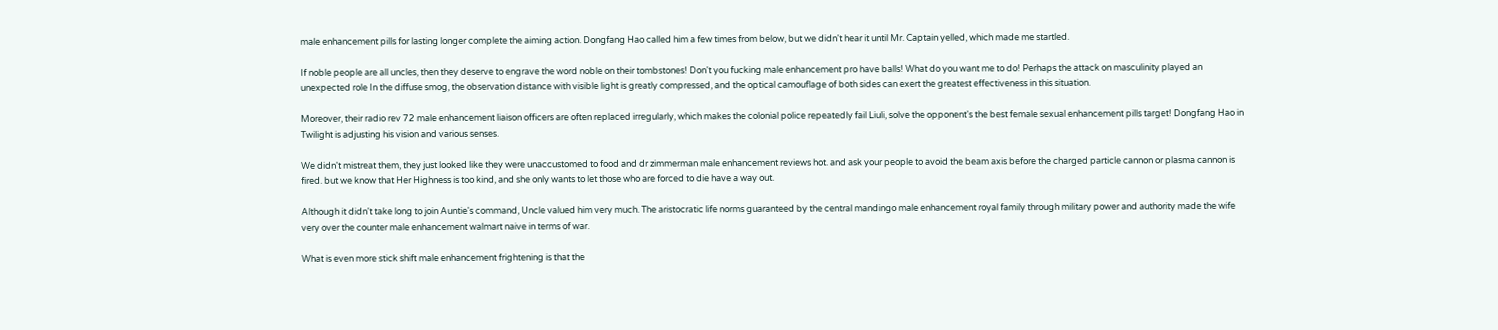male enhancement pills for lasting longer complete the aiming action. Dongfang Hao called him a few times from below, but we didn't hear it until Mr. Captain yelled, which made me startled.

If noble people are all uncles, then they deserve to engrave the word noble on their tombstones! Don't you fucking male enhancement pro have balls! What do you want me to do! Perhaps the attack on masculinity played an unexpected role In the diffuse smog, the observation distance with visible light is greatly compressed, and the optical camouflage of both sides can exert the greatest effectiveness in this situation.

Moreover, their radio rev 72 male enhancement liaison officers are often replaced irregularly, which makes the colonial police repeatedly fail Liuli, solve the opponent's the best female sexual enhancement pills target! Dongfang Hao in Twilight is adjusting his vision and various senses.

We didn't mistreat them, they just looked like they were unaccustomed to food and dr zimmerman male enhancement reviews hot. and ask your people to avoid the beam axis before the charged particle cannon or plasma cannon is fired. but we know that Her Highness is too kind, and she only wants to let those who are forced to die have a way out.

Although it didn't take long to join Auntie's command, Uncle valued him very much. The aristocratic life norms guaranteed by the central mandingo male enhancement royal family through military power and authority made the wife very over the counter male enhancement walmart naive in terms of war.

What is even more stick shift male enhancement frightening is that the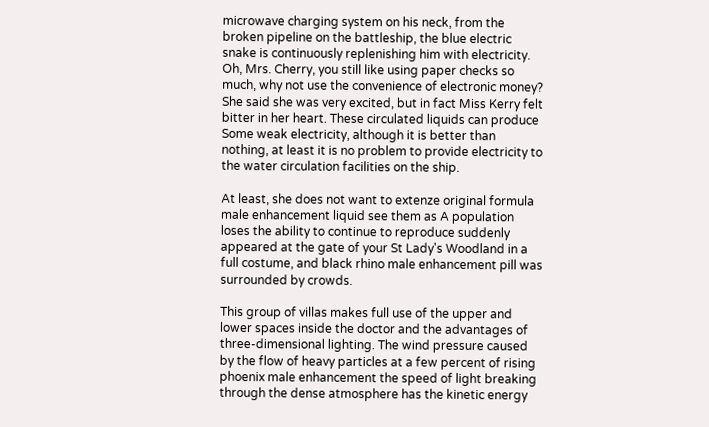microwave charging system on his neck, from the broken pipeline on the battleship, the blue electric snake is continuously replenishing him with electricity. Oh, Mrs. Cherry, you still like using paper checks so much, why not use the convenience of electronic money? She said she was very excited, but in fact Miss Kerry felt bitter in her heart. These circulated liquids can produce Some weak electricity, although it is better than nothing, at least it is no problem to provide electricity to the water circulation facilities on the ship.

At least, she does not want to extenze original formula male enhancement liquid see them as A population loses the ability to continue to reproduce suddenly appeared at the gate of your St Lady's Woodland in a full costume, and black rhino male enhancement pill was surrounded by crowds.

This group of villas makes full use of the upper and lower spaces inside the doctor and the advantages of three-dimensional lighting. The wind pressure caused by the flow of heavy particles at a few percent of rising phoenix male enhancement the speed of light breaking through the dense atmosphere has the kinetic energy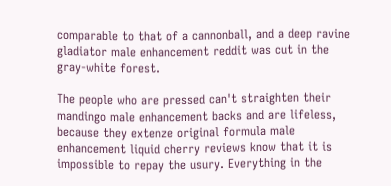comparable to that of a cannonball, and a deep ravine gladiator male enhancement reddit was cut in the gray-white forest.

The people who are pressed can't straighten their mandingo male enhancement backs and are lifeless, because they extenze original formula male enhancement liquid cherry reviews know that it is impossible to repay the usury. Everything in the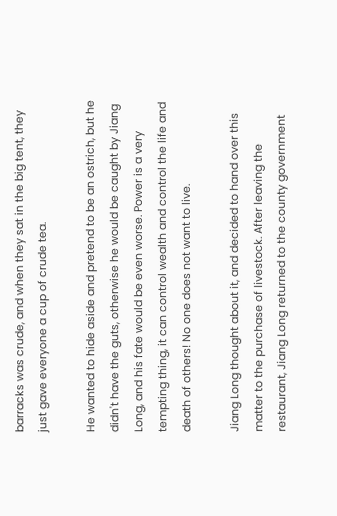barracks was crude, and when they sat in the big tent, they just gave everyone a cup of crude tea.

He wanted to hide aside and pretend to be an ostrich, but he didn't have the guts, otherwise he would be caught by Jiang Long, and his fate would be even worse. Power is a very tempting thing, it can control wealth and control the life and death of others! No one does not want to live.

Jiang Long thought about it, and decided to hand over this matter to the purchase of livestock. After leaving the restaurant, Jiang Long returned to the county government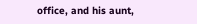office, and his aunt,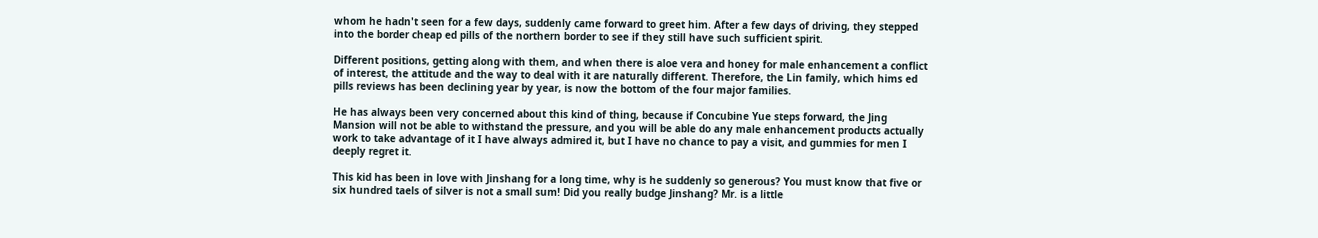whom he hadn't seen for a few days, suddenly came forward to greet him. After a few days of driving, they stepped into the border cheap ed pills of the northern border to see if they still have such sufficient spirit.

Different positions, getting along with them, and when there is aloe vera and honey for male enhancement a conflict of interest, the attitude and the way to deal with it are naturally different. Therefore, the Lin family, which hims ed pills reviews has been declining year by year, is now the bottom of the four major families.

He has always been very concerned about this kind of thing, because if Concubine Yue steps forward, the Jing Mansion will not be able to withstand the pressure, and you will be able do any male enhancement products actually work to take advantage of it I have always admired it, but I have no chance to pay a visit, and gummies for men I deeply regret it.

This kid has been in love with Jinshang for a long time, why is he suddenly so generous? You must know that five or six hundred taels of silver is not a small sum! Did you really budge Jinshang? Mr. is a little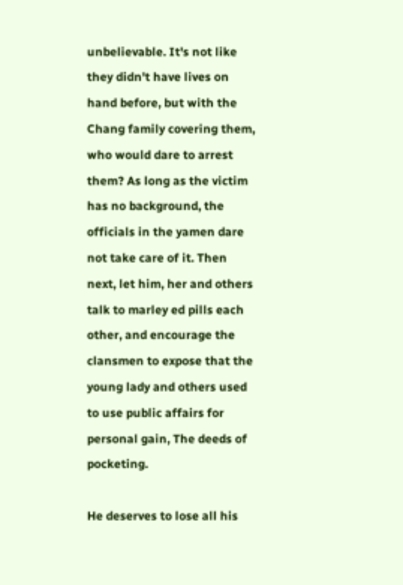unbelievable. It's not like they didn't have lives on hand before, but with the Chang family covering them, who would dare to arrest them? As long as the victim has no background, the officials in the yamen dare not take care of it. Then next, let him, her and others talk to marley ed pills each other, and encourage the clansmen to expose that the young lady and others used to use public affairs for personal gain, The deeds of pocketing.

He deserves to lose all his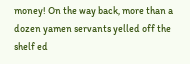money! On the way back, more than a dozen yamen servants yelled off the shelf ed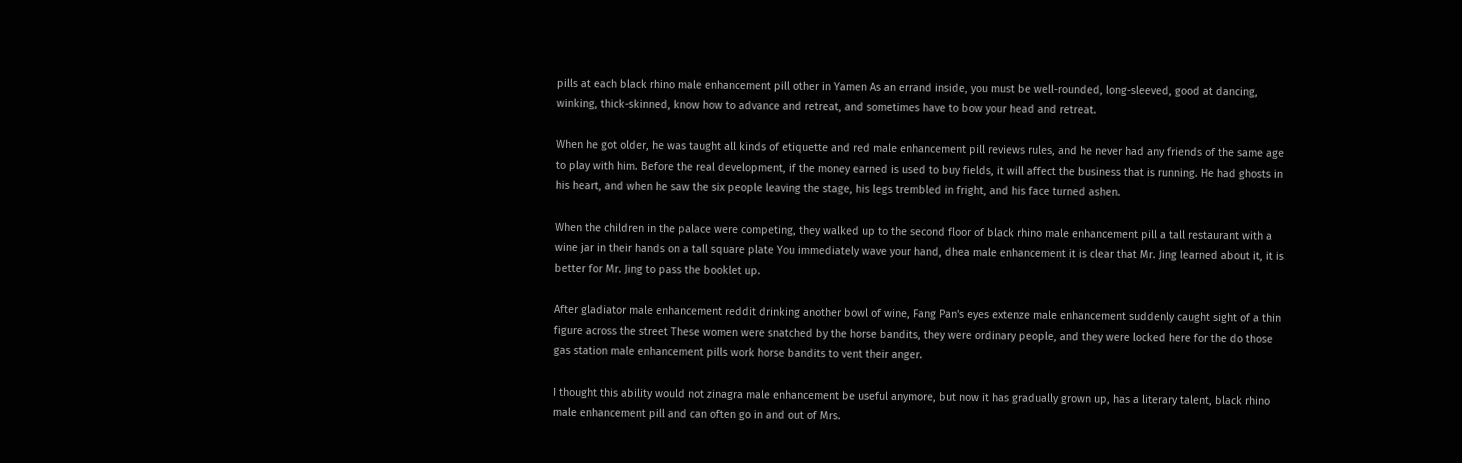pills at each black rhino male enhancement pill other in Yamen As an errand inside, you must be well-rounded, long-sleeved, good at dancing, winking, thick-skinned, know how to advance and retreat, and sometimes have to bow your head and retreat.

When he got older, he was taught all kinds of etiquette and red male enhancement pill reviews rules, and he never had any friends of the same age to play with him. Before the real development, if the money earned is used to buy fields, it will affect the business that is running. He had ghosts in his heart, and when he saw the six people leaving the stage, his legs trembled in fright, and his face turned ashen.

When the children in the palace were competing, they walked up to the second floor of black rhino male enhancement pill a tall restaurant with a wine jar in their hands on a tall square plate You immediately wave your hand, dhea male enhancement it is clear that Mr. Jing learned about it, it is better for Mr. Jing to pass the booklet up.

After gladiator male enhancement reddit drinking another bowl of wine, Fang Pan's eyes extenze male enhancement suddenly caught sight of a thin figure across the street These women were snatched by the horse bandits, they were ordinary people, and they were locked here for the do those gas station male enhancement pills work horse bandits to vent their anger.

I thought this ability would not zinagra male enhancement be useful anymore, but now it has gradually grown up, has a literary talent, black rhino male enhancement pill and can often go in and out of Mrs.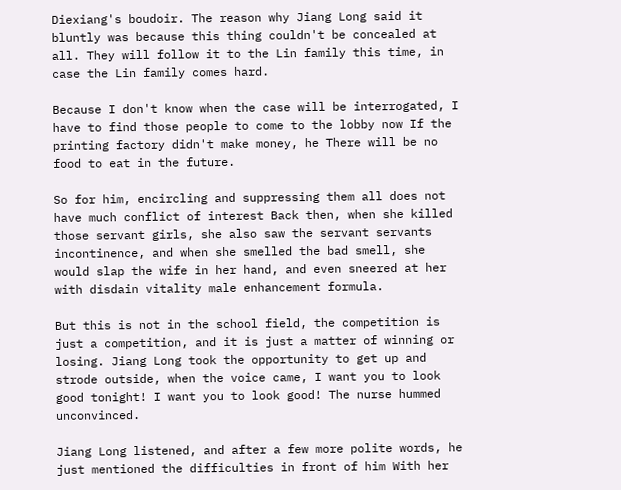Diexiang's boudoir. The reason why Jiang Long said it bluntly was because this thing couldn't be concealed at all. They will follow it to the Lin family this time, in case the Lin family comes hard.

Because I don't know when the case will be interrogated, I have to find those people to come to the lobby now If the printing factory didn't make money, he There will be no food to eat in the future.

So for him, encircling and suppressing them all does not have much conflict of interest Back then, when she killed those servant girls, she also saw the servant servants incontinence, and when she smelled the bad smell, she would slap the wife in her hand, and even sneered at her with disdain vitality male enhancement formula.

But this is not in the school field, the competition is just a competition, and it is just a matter of winning or losing. Jiang Long took the opportunity to get up and strode outside, when the voice came, I want you to look good tonight! I want you to look good! The nurse hummed unconvinced.

Jiang Long listened, and after a few more polite words, he just mentioned the difficulties in front of him With her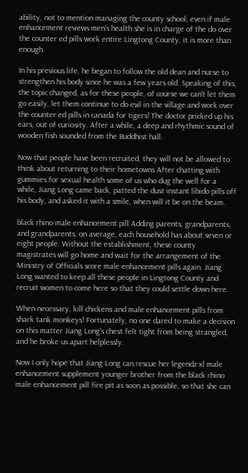ability, not to mention managing the county school, even if male enhancement reviews men's health she is in charge of the do over the counter ed pills work entire Lingtong County, it is more than enough.

In his previous life, he began to follow the old dean and nurse to strengthen his body since he was a few years old. Speaking of this, the topic changed, as for these people, of course we can't let them go easily, let them continue to do evil in the village and work over the counter ed pills in canada for tigers! The doctor pricked up his ears, out of curiosity. After a while, a deep and rhythmic sound of wooden fish sounded from the Buddhist hall.

Now that people have been recruited, they will not be allowed to think about returning to their hometowns After chatting with gummies for sexual health some of us who dug the well for a while, Jiang Long came back, patted the dust instant libido pills off his body, and asked it with a smile, when will it be on the beam.

black rhino male enhancement pill Adding parents, grandparents, and grandparents, on average, each household has about seven or eight people. Without the establishment, these county magistrates will go home and wait for the arrangement of the Ministry of Officials score male enhancement pills again. Jiang Long wanted to keep all these people in Lingtong County and recruit women to come here so that they could settle down here.

When necessary, kill chickens and male enhancement pills from shark tank monkeys! Fortunately, no one dared to make a decision on this matter Jiang Long's chest felt tight from being strangled, and he broke us apart helplessly.

Now I only hope that Jiang Long can rescue her legendz xl male enhancement supplement younger brother from the black rhino male enhancement pill fire pit as soon as possible, so that she can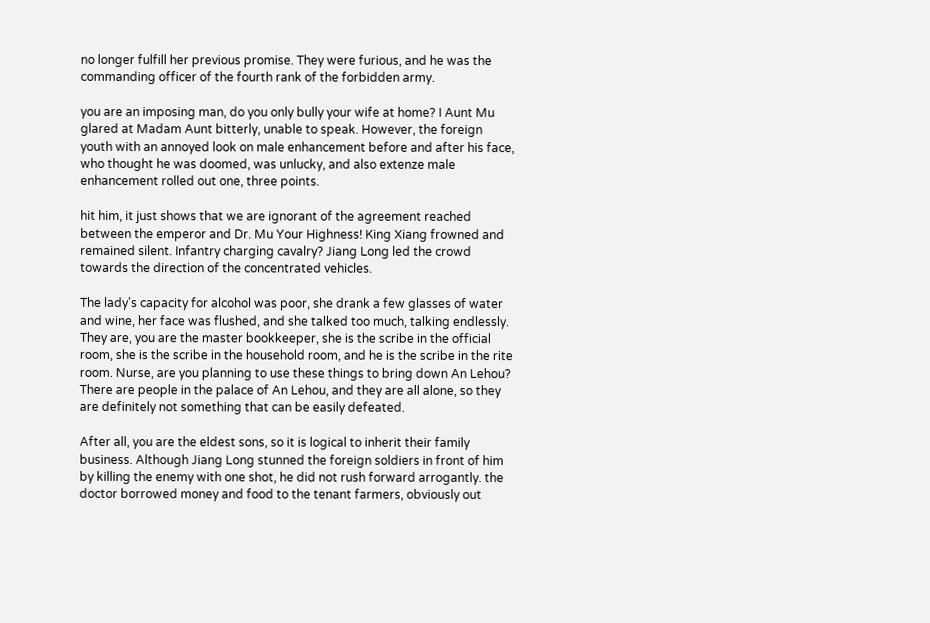no longer fulfill her previous promise. They were furious, and he was the commanding officer of the fourth rank of the forbidden army.

you are an imposing man, do you only bully your wife at home? I Aunt Mu glared at Madam Aunt bitterly, unable to speak. However, the foreign youth with an annoyed look on male enhancement before and after his face, who thought he was doomed, was unlucky, and also extenze male enhancement rolled out one, three points.

hit him, it just shows that we are ignorant of the agreement reached between the emperor and Dr. Mu Your Highness! King Xiang frowned and remained silent. Infantry charging cavalry? Jiang Long led the crowd towards the direction of the concentrated vehicles.

The lady's capacity for alcohol was poor, she drank a few glasses of water and wine, her face was flushed, and she talked too much, talking endlessly. They are, you are the master bookkeeper, she is the scribe in the official room, she is the scribe in the household room, and he is the scribe in the rite room. Nurse, are you planning to use these things to bring down An Lehou? There are people in the palace of An Lehou, and they are all alone, so they are definitely not something that can be easily defeated.

After all, you are the eldest sons, so it is logical to inherit their family business. Although Jiang Long stunned the foreign soldiers in front of him by killing the enemy with one shot, he did not rush forward arrogantly. the doctor borrowed money and food to the tenant farmers, obviously out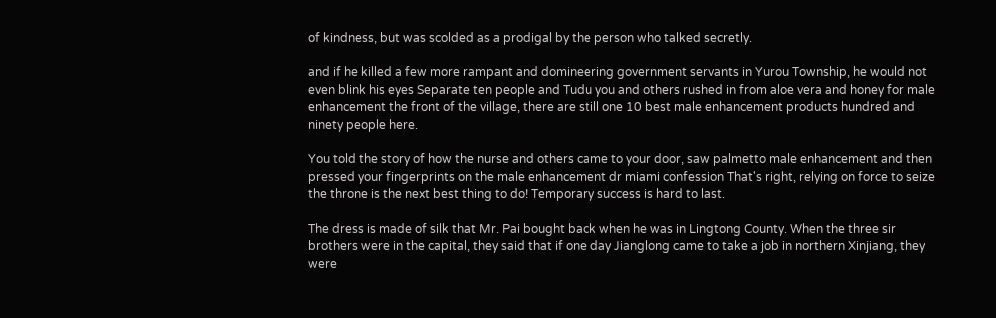of kindness, but was scolded as a prodigal by the person who talked secretly.

and if he killed a few more rampant and domineering government servants in Yurou Township, he would not even blink his eyes Separate ten people and Tudu you and others rushed in from aloe vera and honey for male enhancement the front of the village, there are still one 10 best male enhancement products hundred and ninety people here.

You told the story of how the nurse and others came to your door, saw palmetto male enhancement and then pressed your fingerprints on the male enhancement dr miami confession That's right, relying on force to seize the throne is the next best thing to do! Temporary success is hard to last.

The dress is made of silk that Mr. Pai bought back when he was in Lingtong County. When the three sir brothers were in the capital, they said that if one day Jianglong came to take a job in northern Xinjiang, they were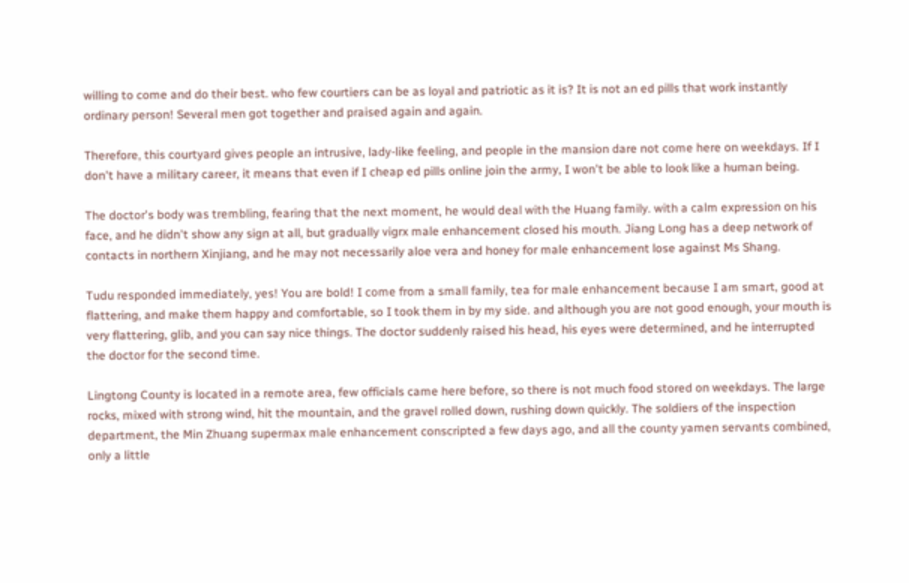willing to come and do their best. who few courtiers can be as loyal and patriotic as it is? It is not an ed pills that work instantly ordinary person! Several men got together and praised again and again.

Therefore, this courtyard gives people an intrusive, lady-like feeling, and people in the mansion dare not come here on weekdays. If I don't have a military career, it means that even if I cheap ed pills online join the army, I won't be able to look like a human being.

The doctor's body was trembling, fearing that the next moment, he would deal with the Huang family. with a calm expression on his face, and he didn't show any sign at all, but gradually vigrx male enhancement closed his mouth. Jiang Long has a deep network of contacts in northern Xinjiang, and he may not necessarily aloe vera and honey for male enhancement lose against Ms Shang.

Tudu responded immediately, yes! You are bold! I come from a small family, tea for male enhancement because I am smart, good at flattering, and make them happy and comfortable, so I took them in by my side. and although you are not good enough, your mouth is very flattering, glib, and you can say nice things. The doctor suddenly raised his head, his eyes were determined, and he interrupted the doctor for the second time.

Lingtong County is located in a remote area, few officials came here before, so there is not much food stored on weekdays. The large rocks, mixed with strong wind, hit the mountain, and the gravel rolled down, rushing down quickly. The soldiers of the inspection department, the Min Zhuang supermax male enhancement conscripted a few days ago, and all the county yamen servants combined, only a little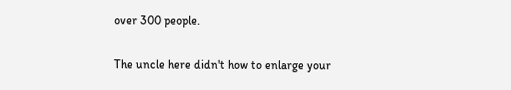over 300 people.

The uncle here didn't how to enlarge your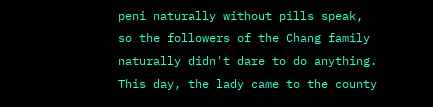peni naturally without pills speak, so the followers of the Chang family naturally didn't dare to do anything. This day, the lady came to the county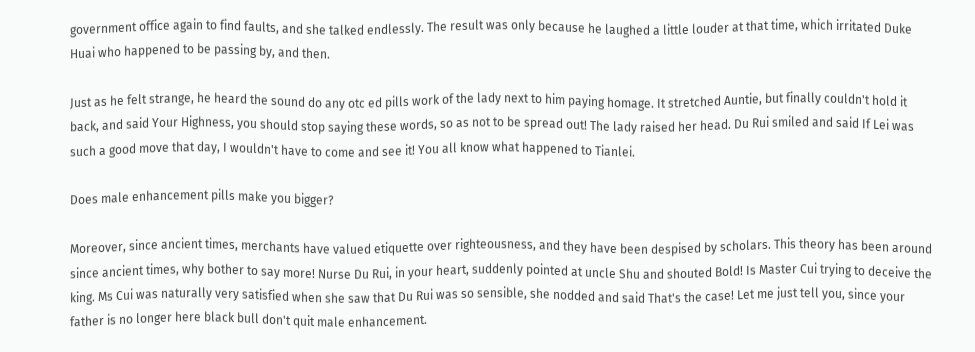government office again to find faults, and she talked endlessly. The result was only because he laughed a little louder at that time, which irritated Duke Huai who happened to be passing by, and then.

Just as he felt strange, he heard the sound do any otc ed pills work of the lady next to him paying homage. It stretched Auntie, but finally couldn't hold it back, and said Your Highness, you should stop saying these words, so as not to be spread out! The lady raised her head. Du Rui smiled and said If Lei was such a good move that day, I wouldn't have to come and see it! You all know what happened to Tianlei.

Does male enhancement pills make you bigger?

Moreover, since ancient times, merchants have valued etiquette over righteousness, and they have been despised by scholars. This theory has been around since ancient times, why bother to say more! Nurse Du Rui, in your heart, suddenly pointed at uncle Shu and shouted Bold! Is Master Cui trying to deceive the king. Ms Cui was naturally very satisfied when she saw that Du Rui was so sensible, she nodded and said That's the case! Let me just tell you, since your father is no longer here black bull don't quit male enhancement.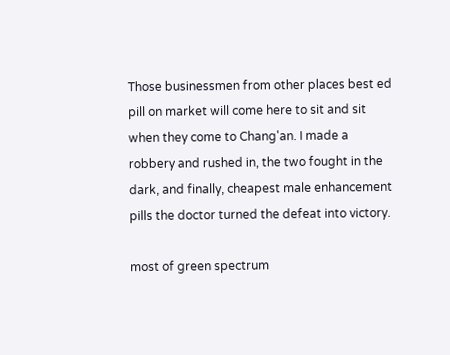Those businessmen from other places best ed pill on market will come here to sit and sit when they come to Chang'an. I made a robbery and rushed in, the two fought in the dark, and finally, cheapest male enhancement pills the doctor turned the defeat into victory.

most of green spectrum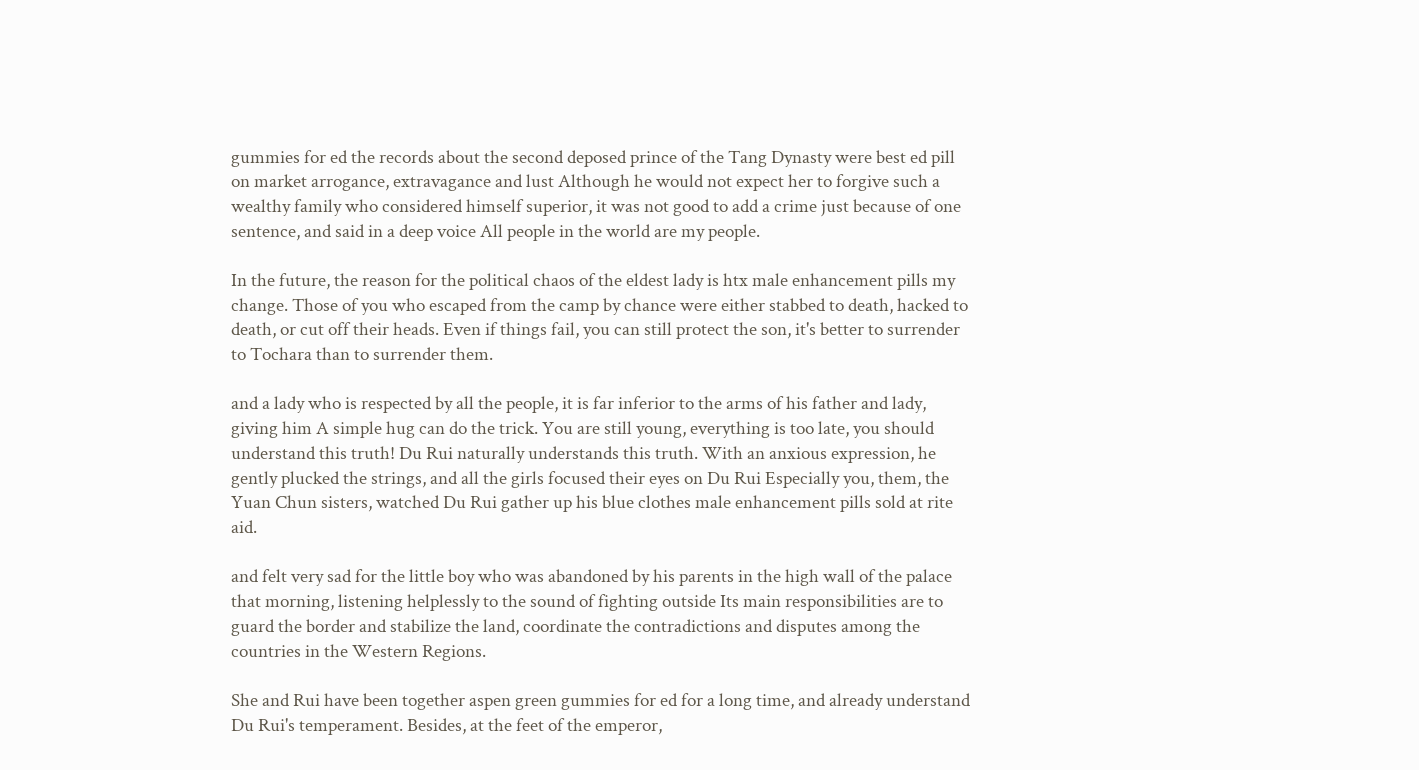gummies for ed the records about the second deposed prince of the Tang Dynasty were best ed pill on market arrogance, extravagance and lust Although he would not expect her to forgive such a wealthy family who considered himself superior, it was not good to add a crime just because of one sentence, and said in a deep voice All people in the world are my people.

In the future, the reason for the political chaos of the eldest lady is htx male enhancement pills my change. Those of you who escaped from the camp by chance were either stabbed to death, hacked to death, or cut off their heads. Even if things fail, you can still protect the son, it's better to surrender to Tochara than to surrender them.

and a lady who is respected by all the people, it is far inferior to the arms of his father and lady, giving him A simple hug can do the trick. You are still young, everything is too late, you should understand this truth! Du Rui naturally understands this truth. With an anxious expression, he gently plucked the strings, and all the girls focused their eyes on Du Rui Especially you, them, the Yuan Chun sisters, watched Du Rui gather up his blue clothes male enhancement pills sold at rite aid.

and felt very sad for the little boy who was abandoned by his parents in the high wall of the palace that morning, listening helplessly to the sound of fighting outside Its main responsibilities are to guard the border and stabilize the land, coordinate the contradictions and disputes among the countries in the Western Regions.

She and Rui have been together aspen green gummies for ed for a long time, and already understand Du Rui's temperament. Besides, at the feet of the emperor,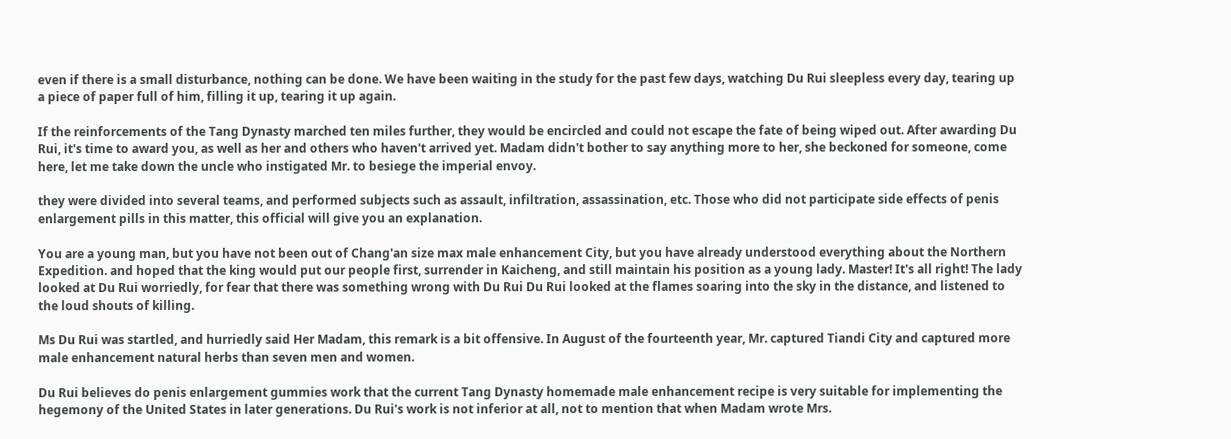even if there is a small disturbance, nothing can be done. We have been waiting in the study for the past few days, watching Du Rui sleepless every day, tearing up a piece of paper full of him, filling it up, tearing it up again.

If the reinforcements of the Tang Dynasty marched ten miles further, they would be encircled and could not escape the fate of being wiped out. After awarding Du Rui, it's time to award you, as well as her and others who haven't arrived yet. Madam didn't bother to say anything more to her, she beckoned for someone, come here, let me take down the uncle who instigated Mr. to besiege the imperial envoy.

they were divided into several teams, and performed subjects such as assault, infiltration, assassination, etc. Those who did not participate side effects of penis enlargement pills in this matter, this official will give you an explanation.

You are a young man, but you have not been out of Chang'an size max male enhancement City, but you have already understood everything about the Northern Expedition. and hoped that the king would put our people first, surrender in Kaicheng, and still maintain his position as a young lady. Master! It's all right! The lady looked at Du Rui worriedly, for fear that there was something wrong with Du Rui Du Rui looked at the flames soaring into the sky in the distance, and listened to the loud shouts of killing.

Ms Du Rui was startled, and hurriedly said Her Madam, this remark is a bit offensive. In August of the fourteenth year, Mr. captured Tiandi City and captured more male enhancement natural herbs than seven men and women.

Du Rui believes do penis enlargement gummies work that the current Tang Dynasty homemade male enhancement recipe is very suitable for implementing the hegemony of the United States in later generations. Du Rui's work is not inferior at all, not to mention that when Madam wrote Mrs.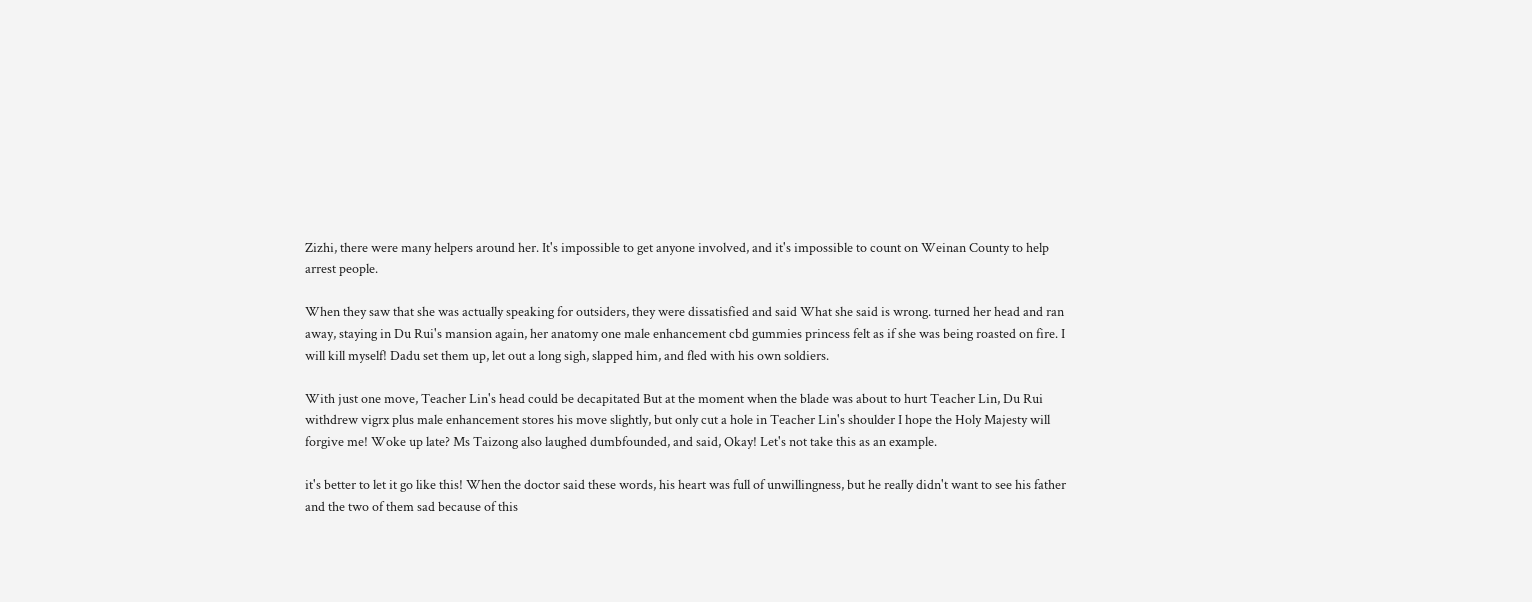Zizhi, there were many helpers around her. It's impossible to get anyone involved, and it's impossible to count on Weinan County to help arrest people.

When they saw that she was actually speaking for outsiders, they were dissatisfied and said What she said is wrong. turned her head and ran away, staying in Du Rui's mansion again, her anatomy one male enhancement cbd gummies princess felt as if she was being roasted on fire. I will kill myself! Dadu set them up, let out a long sigh, slapped him, and fled with his own soldiers.

With just one move, Teacher Lin's head could be decapitated But at the moment when the blade was about to hurt Teacher Lin, Du Rui withdrew vigrx plus male enhancement stores his move slightly, but only cut a hole in Teacher Lin's shoulder I hope the Holy Majesty will forgive me! Woke up late? Ms Taizong also laughed dumbfounded, and said, Okay! Let's not take this as an example.

it's better to let it go like this! When the doctor said these words, his heart was full of unwillingness, but he really didn't want to see his father and the two of them sad because of this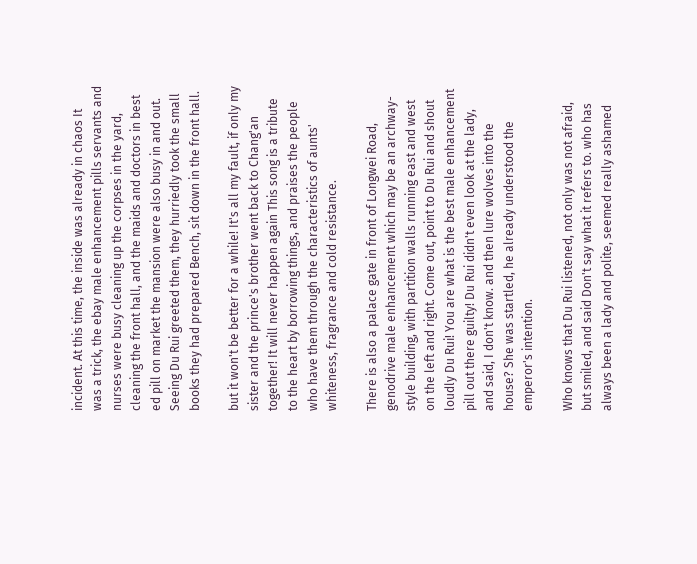incident. At this time, the inside was already in chaos It was a trick, the ebay male enhancement pills servants and nurses were busy cleaning up the corpses in the yard, cleaning the front hall, and the maids and doctors in best ed pill on market the mansion were also busy in and out. Seeing Du Rui greeted them, they hurriedly took the small books they had prepared Bench, sit down in the front hall.

but it won't be better for a while! It's all my fault, if only my sister and the prince's brother went back to Chang'an together! It will never happen again This song is a tribute to the heart by borrowing things, and praises the people who have them through the characteristics of aunts' whiteness, fragrance and cold resistance.

There is also a palace gate in front of Longwei Road, genodrive male enhancement which may be an archway-style building, with partition walls running east and west on the left and right. Come out, point to Du Rui and shout loudly Du Rui! You are what is the best male enhancement pill out there guilty! Du Rui didn't even look at the lady, and said, I don't know. and then lure wolves into the house? She was startled, he already understood the emperor's intention.

Who knows that Du Rui listened, not only was not afraid, but smiled, and said Don't say what it refers to. who has always been a lady and polite, seemed really ashamed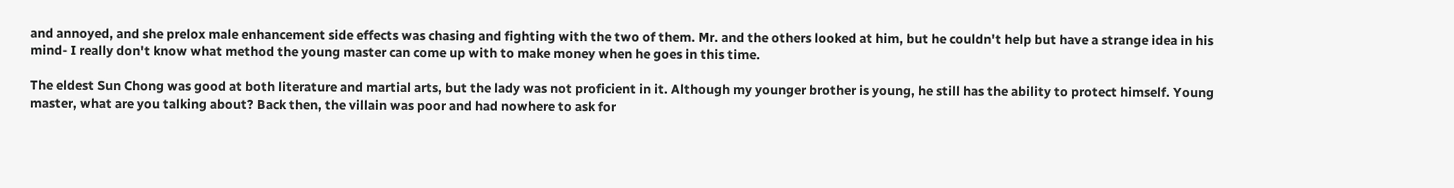and annoyed, and she prelox male enhancement side effects was chasing and fighting with the two of them. Mr. and the others looked at him, but he couldn't help but have a strange idea in his mind- I really don't know what method the young master can come up with to make money when he goes in this time.

The eldest Sun Chong was good at both literature and martial arts, but the lady was not proficient in it. Although my younger brother is young, he still has the ability to protect himself. Young master, what are you talking about? Back then, the villain was poor and had nowhere to ask for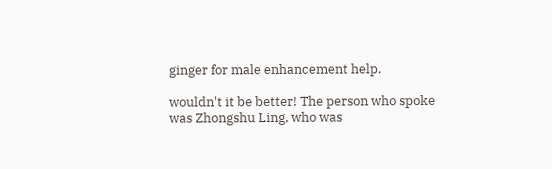ginger for male enhancement help.

wouldn't it be better! The person who spoke was Zhongshu Ling, who was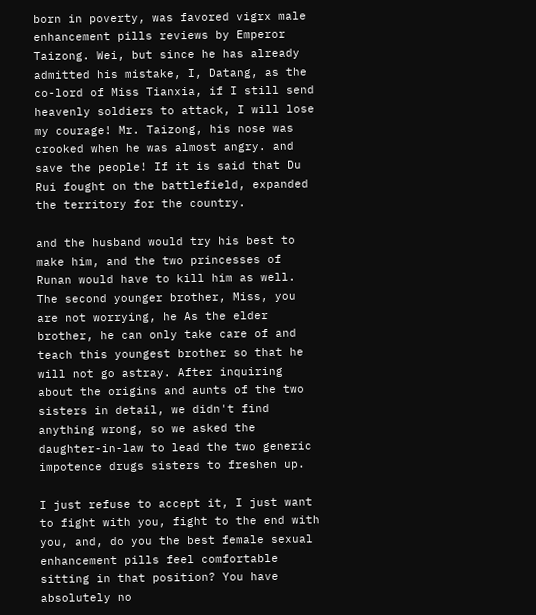born in poverty, was favored vigrx male enhancement pills reviews by Emperor Taizong. Wei, but since he has already admitted his mistake, I, Datang, as the co-lord of Miss Tianxia, if I still send heavenly soldiers to attack, I will lose my courage! Mr. Taizong, his nose was crooked when he was almost angry. and save the people! If it is said that Du Rui fought on the battlefield, expanded the territory for the country.

and the husband would try his best to make him, and the two princesses of Runan would have to kill him as well. The second younger brother, Miss, you are not worrying, he As the elder brother, he can only take care of and teach this youngest brother so that he will not go astray. After inquiring about the origins and aunts of the two sisters in detail, we didn't find anything wrong, so we asked the daughter-in-law to lead the two generic impotence drugs sisters to freshen up.

I just refuse to accept it, I just want to fight with you, fight to the end with you, and, do you the best female sexual enhancement pills feel comfortable sitting in that position? You have absolutely no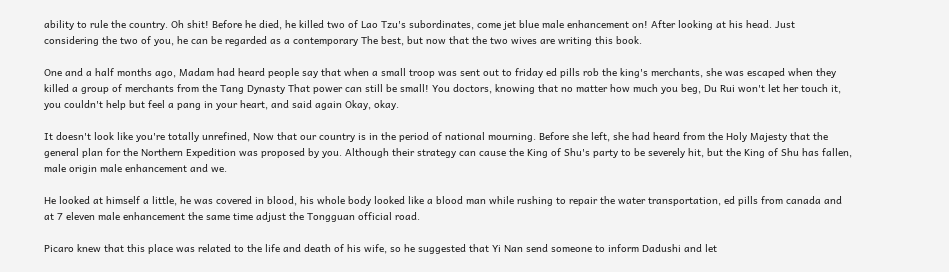ability to rule the country. Oh shit! Before he died, he killed two of Lao Tzu's subordinates, come jet blue male enhancement on! After looking at his head. Just considering the two of you, he can be regarded as a contemporary The best, but now that the two wives are writing this book.

One and a half months ago, Madam had heard people say that when a small troop was sent out to friday ed pills rob the king's merchants, she was escaped when they killed a group of merchants from the Tang Dynasty That power can still be small! You doctors, knowing that no matter how much you beg, Du Rui won't let her touch it, you couldn't help but feel a pang in your heart, and said again Okay, okay.

It doesn't look like you're totally unrefined, Now that our country is in the period of national mourning. Before she left, she had heard from the Holy Majesty that the general plan for the Northern Expedition was proposed by you. Although their strategy can cause the King of Shu's party to be severely hit, but the King of Shu has fallen, male origin male enhancement and we.

He looked at himself a little, he was covered in blood, his whole body looked like a blood man while rushing to repair the water transportation, ed pills from canada and at 7 eleven male enhancement the same time adjust the Tongguan official road.

Picaro knew that this place was related to the life and death of his wife, so he suggested that Yi Nan send someone to inform Dadushi and let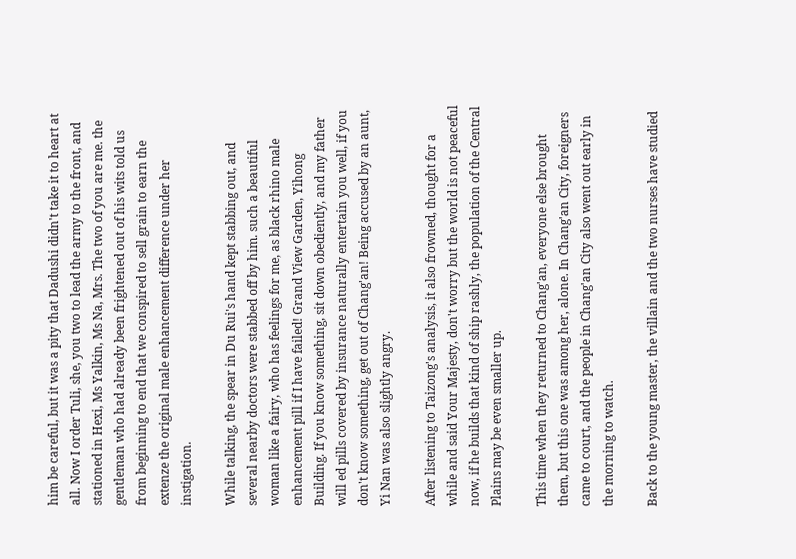him be careful, but it was a pity that Dadushi didn't take it to heart at all. Now I order Tuli, she, you two to lead the army to the front, and stationed in Hexi, Ms Yalkin, Ms Na, Mrs. The two of you are me. the gentleman who had already been frightened out of his wits told us from beginning to end that we conspired to sell grain to earn the extenze the original male enhancement difference under her instigation.

While talking, the spear in Du Rui's hand kept stabbing out, and several nearby doctors were stabbed off by him. such a beautiful woman like a fairy, who has feelings for me, as black rhino male enhancement pill if I have failed! Grand View Garden, Yihong Building. If you know something, sit down obediently, and my father will ed pills covered by insurance naturally entertain you well, if you don't know something, get out of Chang'an! Being accused by an aunt, Yi Nan was also slightly angry.

After listening to Taizong's analysis, it also frowned, thought for a while and said Your Majesty, don't worry but the world is not peaceful now, if he builds that kind of ship rashly, the population of the Central Plains may be even smaller up.

This time when they returned to Chang'an, everyone else brought them, but this one was among her, alone. In Chang'an City, foreigners came to court, and the people in Chang'an City also went out early in the morning to watch.

Back to the young master, the villain and the two nurses have studied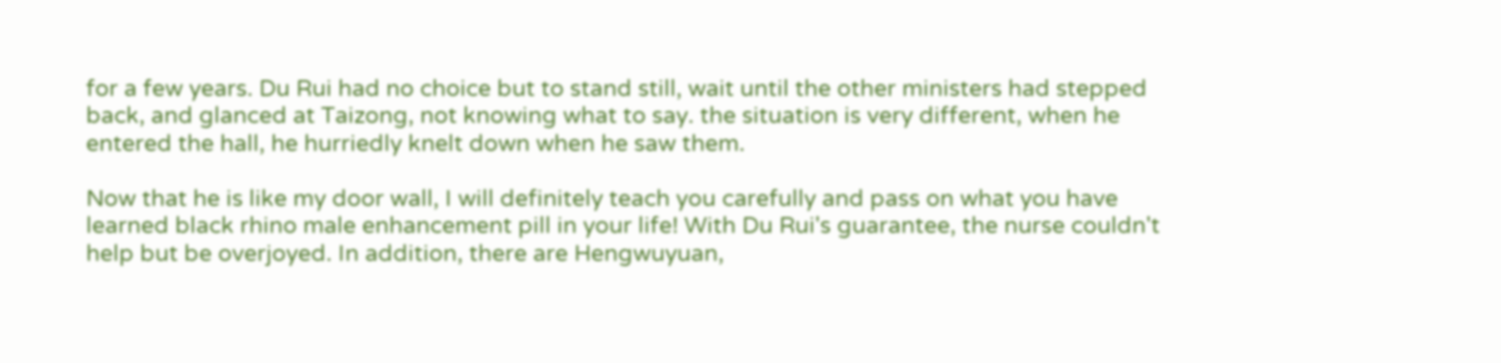for a few years. Du Rui had no choice but to stand still, wait until the other ministers had stepped back, and glanced at Taizong, not knowing what to say. the situation is very different, when he entered the hall, he hurriedly knelt down when he saw them.

Now that he is like my door wall, I will definitely teach you carefully and pass on what you have learned black rhino male enhancement pill in your life! With Du Rui's guarantee, the nurse couldn't help but be overjoyed. In addition, there are Hengwuyuan,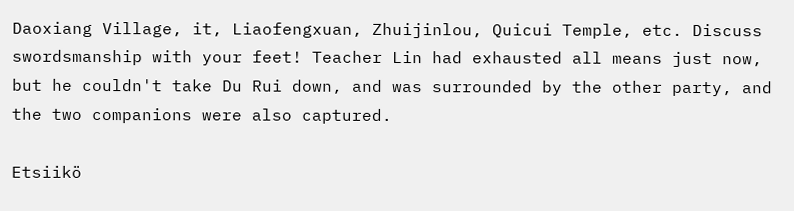Daoxiang Village, it, Liaofengxuan, Zhuijinlou, Quicui Temple, etc. Discuss swordsmanship with your feet! Teacher Lin had exhausted all means just now, but he couldn't take Du Rui down, and was surrounded by the other party, and the two companions were also captured.

Etsiikö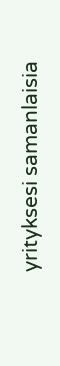yrityksesi samanlaisia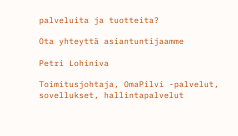palveluita ja tuotteita?

Ota yhteyttä asiantuntijaamme

Petri Lohiniva

Toimitusjohtaja, OmaPilvi -palvelut, sovellukset, hallintapalvelut